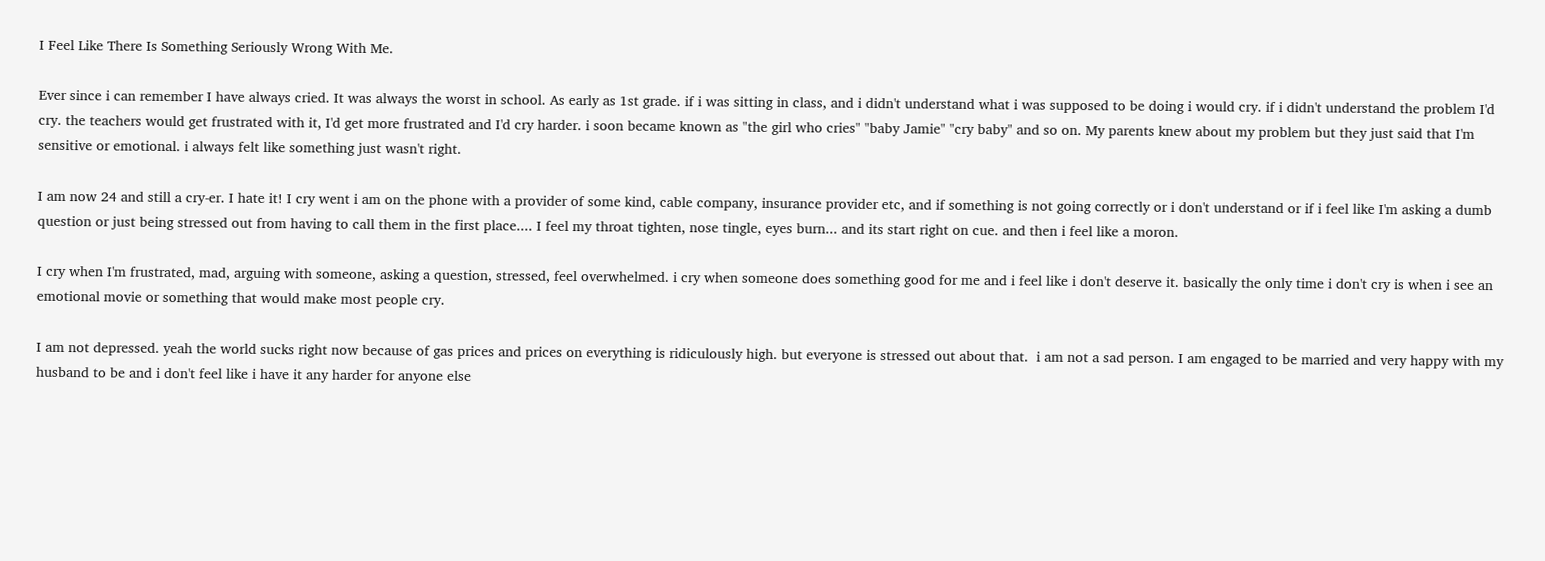I Feel Like There Is Something Seriously Wrong With Me.

Ever since i can remember I have always cried. It was always the worst in school. As early as 1st grade. if i was sitting in class, and i didn't understand what i was supposed to be doing i would cry. if i didn't understand the problem I'd cry. the teachers would get frustrated with it, I'd get more frustrated and I'd cry harder. i soon became known as "the girl who cries" "baby Jamie" "cry baby" and so on. My parents knew about my problem but they just said that I'm sensitive or emotional. i always felt like something just wasn't right.

I am now 24 and still a cry-er. I hate it! I cry went i am on the phone with a provider of some kind, cable company, insurance provider etc, and if something is not going correctly or i don't understand or if i feel like I'm asking a dumb question or just being stressed out from having to call them in the first place.... I feel my throat tighten, nose tingle, eyes burn... and its start right on cue. and then i feel like a moron.

I cry when I'm frustrated, mad, arguing with someone, asking a question, stressed, feel overwhelmed. i cry when someone does something good for me and i feel like i don't deserve it. basically the only time i don't cry is when i see an emotional movie or something that would make most people cry.

I am not depressed. yeah the world sucks right now because of gas prices and prices on everything is ridiculously high. but everyone is stressed out about that.  i am not a sad person. I am engaged to be married and very happy with my husband to be and i don't feel like i have it any harder for anyone else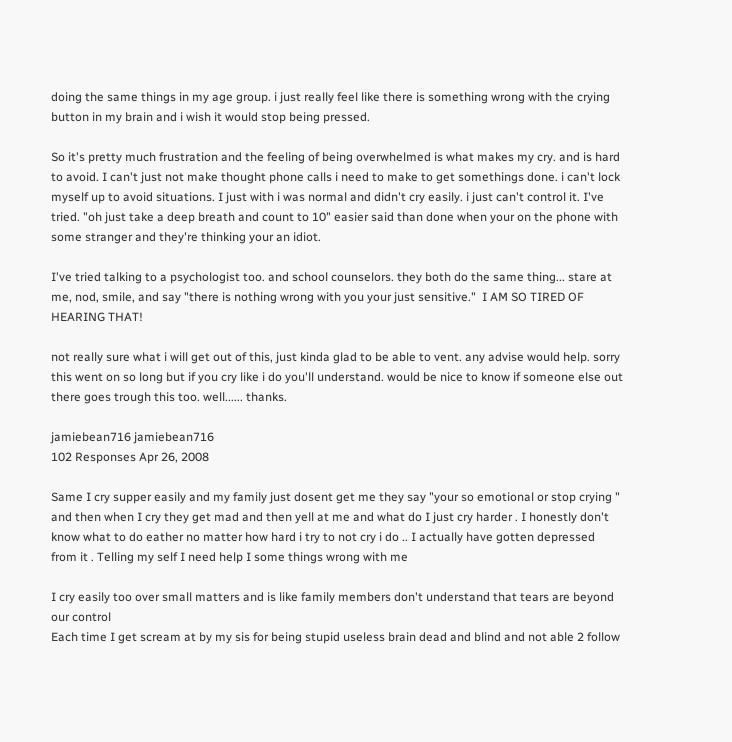doing the same things in my age group. i just really feel like there is something wrong with the crying button in my brain and i wish it would stop being pressed.

So it's pretty much frustration and the feeling of being overwhelmed is what makes my cry. and is hard to avoid. I can't just not make thought phone calls i need to make to get somethings done. i can't lock myself up to avoid situations. I just with i was normal and didn't cry easily. i just can't control it. I've tried. "oh just take a deep breath and count to 10" easier said than done when your on the phone with some stranger and they're thinking your an idiot.

I've tried talking to a psychologist too. and school counselors. they both do the same thing... stare at me, nod, smile, and say "there is nothing wrong with you your just sensitive."  I AM SO TIRED OF HEARING THAT!

not really sure what i will get out of this, just kinda glad to be able to vent. any advise would help. sorry this went on so long but if you cry like i do you'll understand. would be nice to know if someone else out there goes trough this too. well...... thanks.

jamiebean716 jamiebean716
102 Responses Apr 26, 2008

Same I cry supper easily and my family just dosent get me they say "your so emotional or stop crying " and then when I cry they get mad and then yell at me and what do I just cry harder . I honestly don't know what to do eather no matter how hard i try to not cry i do .. I actually have gotten depressed from it . Telling my self I need help I some things wrong with me

I cry easily too over small matters and is like family members don't understand that tears are beyond our control
Each time I get scream at by my sis for being stupid useless brain dead and blind and not able 2 follow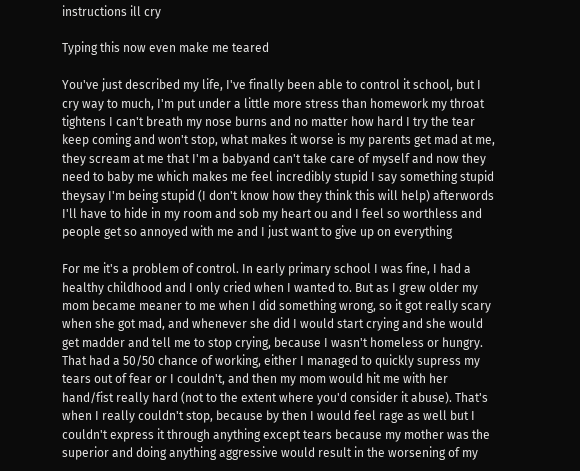instructions ill cry

Typing this now even make me teared

You've just described my life, I've finally been able to control it school, but I cry way to much, I'm put under a little more stress than homework my throat tightens I can't breath my nose burns and no matter how hard I try the tear keep coming and won't stop, what makes it worse is my parents get mad at me, they scream at me that I'm a babyand can't take care of myself and now they need to baby me which makes me feel incredibly stupid I say something stupid theysay I'm being stupid (I don't know how they think this will help) afterwords I'll have to hide in my room and sob my heart ou and I feel so worthless and people get so annoyed with me and I just want to give up on everything

For me it's a problem of control. In early primary school I was fine, I had a healthy childhood and I only cried when I wanted to. But as I grew older my mom became meaner to me when I did something wrong, so it got really scary when she got mad, and whenever she did I would start crying and she would get madder and tell me to stop crying, because I wasn't homeless or hungry. That had a 50/50 chance of working, either I managed to quickly supress my tears out of fear or I couldn't, and then my mom would hit me with her hand/fist really hard (not to the extent where you'd consider it abuse). That's when I really couldn't stop, because by then I would feel rage as well but I couldn't express it through anything except tears because my mother was the superior and doing anything aggressive would result in the worsening of my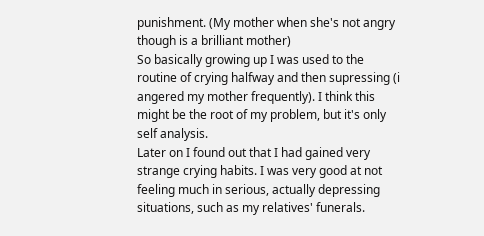punishment. (My mother when she's not angry though is a brilliant mother)
So basically growing up I was used to the routine of crying halfway and then supressing (i angered my mother frequently). I think this might be the root of my problem, but it's only self analysis.
Later on I found out that I had gained very strange crying habits. I was very good at not feeling much in serious, actually depressing situations, such as my relatives' funerals.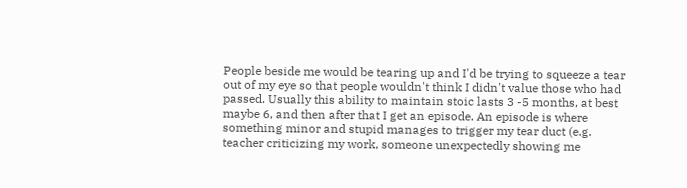People beside me would be tearing up and I'd be trying to squeeze a tear out of my eye so that people wouldn't think I didn't value those who had passed. Usually this ability to maintain stoic lasts 3 -5 months, at best maybe 6, and then after that I get an episode. An episode is where something minor and stupid manages to trigger my tear duct (e.g. teacher criticizing my work, someone unexpectedly showing me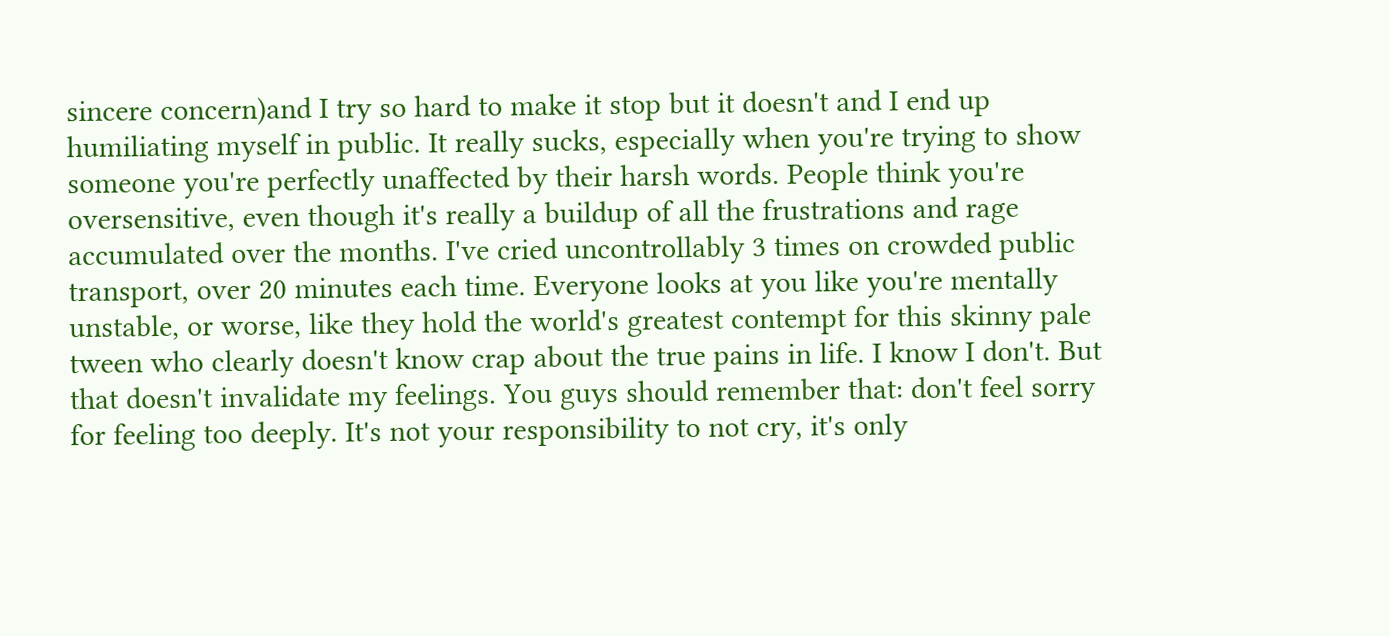sincere concern)and I try so hard to make it stop but it doesn't and I end up humiliating myself in public. It really sucks, especially when you're trying to show someone you're perfectly unaffected by their harsh words. People think you're oversensitive, even though it's really a buildup of all the frustrations and rage accumulated over the months. I've cried uncontrollably 3 times on crowded public transport, over 20 minutes each time. Everyone looks at you like you're mentally unstable, or worse, like they hold the world's greatest contempt for this skinny pale tween who clearly doesn't know crap about the true pains in life. I know I don't. But that doesn't invalidate my feelings. You guys should remember that: don't feel sorry for feeling too deeply. It's not your responsibility to not cry, it's only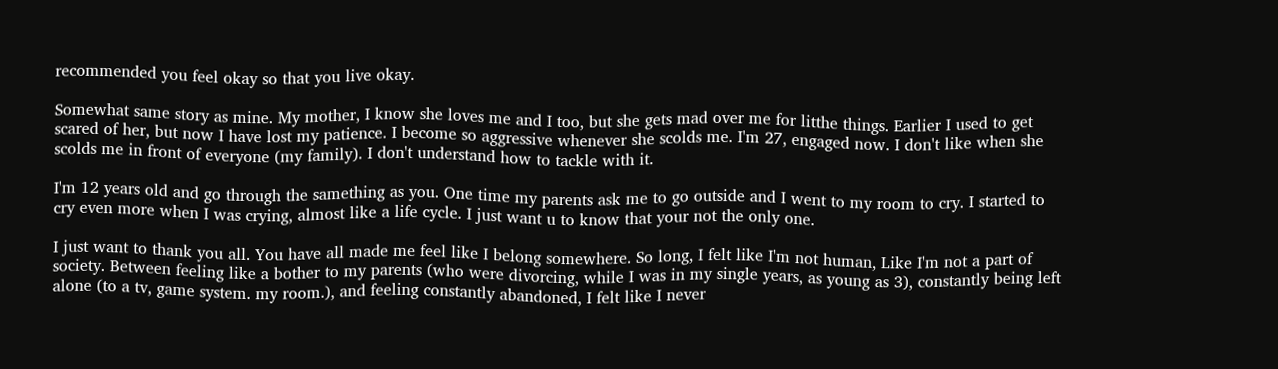recommended you feel okay so that you live okay.

Somewhat same story as mine. My mother, I know she loves me and I too, but she gets mad over me for litthe things. Earlier I used to get scared of her, but now I have lost my patience. I become so aggressive whenever she scolds me. I'm 27, engaged now. I don't like when she scolds me in front of everyone (my family). I don't understand how to tackle with it.

I'm 12 years old and go through the samething as you. One time my parents ask me to go outside and I went to my room to cry. I started to cry even more when I was crying, almost like a life cycle. I just want u to know that your not the only one.

I just want to thank you all. You have all made me feel like I belong somewhere. So long, I felt like I'm not human, Like I'm not a part of society. Between feeling like a bother to my parents (who were divorcing, while I was in my single years, as young as 3), constantly being left alone (to a tv, game system. my room.), and feeling constantly abandoned, I felt like I never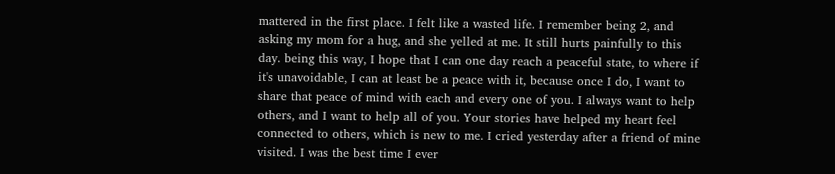mattered in the first place. I felt like a wasted life. I remember being 2, and asking my mom for a hug, and she yelled at me. It still hurts painfully to this day. being this way, I hope that I can one day reach a peaceful state, to where if it's unavoidable, I can at least be a peace with it, because once I do, I want to share that peace of mind with each and every one of you. I always want to help others, and I want to help all of you. Your stories have helped my heart feel connected to others, which is new to me. I cried yesterday after a friend of mine visited. I was the best time I ever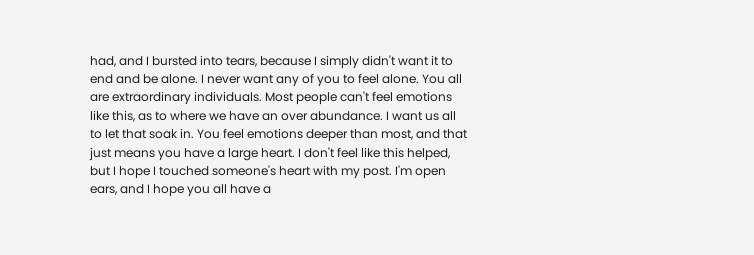had, and I bursted into tears, because I simply didn't want it to end and be alone. I never want any of you to feel alone. You all are extraordinary individuals. Most people can't feel emotions like this, as to where we have an over abundance. I want us all to let that soak in. You feel emotions deeper than most, and that just means you have a large heart. I don't feel like this helped, but I hope I touched someone's heart with my post. I'm open ears, and I hope you all have a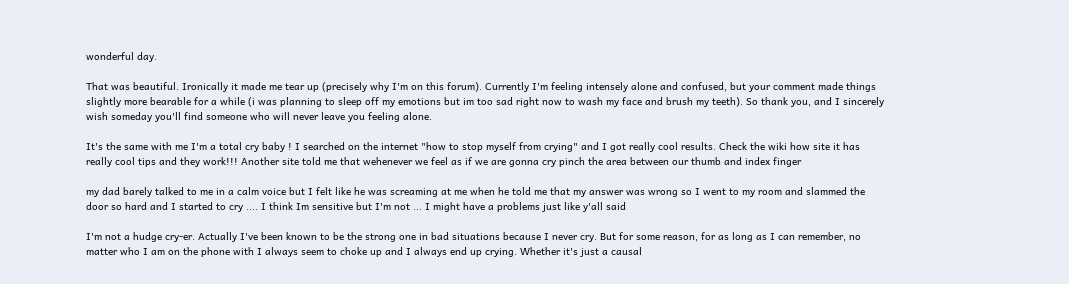wonderful day.

That was beautiful. Ironically it made me tear up (precisely why I'm on this forum). Currently I'm feeling intensely alone and confused, but your comment made things slightly more bearable for a while (i was planning to sleep off my emotions but im too sad right now to wash my face and brush my teeth). So thank you, and I sincerely wish someday you'll find someone who will never leave you feeling alone.

It's the same with me I'm a total cry baby ! I searched on the internet "how to stop myself from crying" and I got really cool results. Check the wiki how site it has really cool tips and they work!!! Another site told me that wehenever we feel as if we are gonna cry pinch the area between our thumb and index finger

my dad barely talked to me in a calm voice but I felt like he was screaming at me when he told me that my answer was wrong so I went to my room and slammed the door so hard and I started to cry .... I think Im sensitive but I'm not ... I might have a problems just like y'all said

I'm not a hudge cry-er. Actually I've been known to be the strong one in bad situations because I never cry. But for some reason, for as long as I can remember, no matter who I am on the phone with I always seem to choke up and I always end up crying. Whether it's just a causal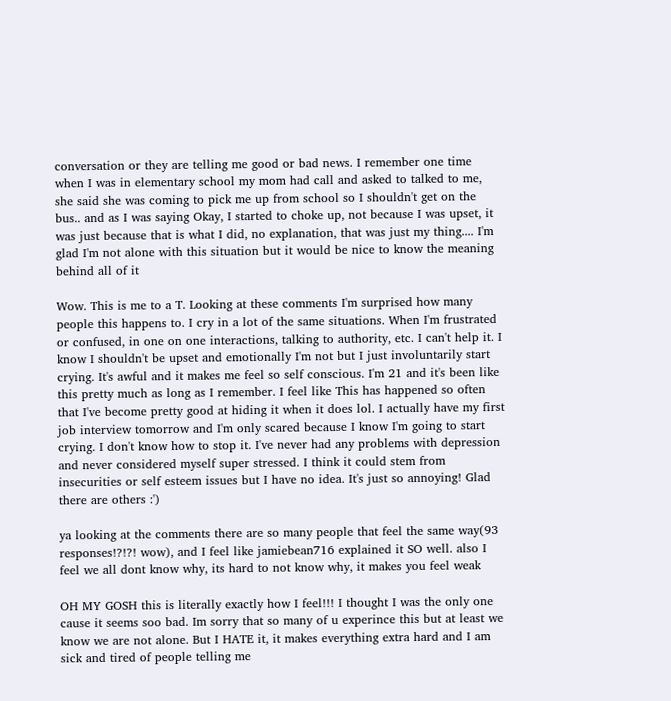conversation or they are telling me good or bad news. I remember one time when I was in elementary school my mom had call and asked to talked to me, she said she was coming to pick me up from school so I shouldn't get on the bus.. and as I was saying Okay, I started to choke up, not because I was upset, it was just because that is what I did, no explanation, that was just my thing.... I'm glad I'm not alone with this situation but it would be nice to know the meaning behind all of it

Wow. This is me to a T. Looking at these comments I'm surprised how many people this happens to. I cry in a lot of the same situations. When I'm frustrated or confused, in one on one interactions, talking to authority, etc. I can't help it. I know I shouldn't be upset and emotionally I'm not but I just involuntarily start crying. It's awful and it makes me feel so self conscious. I'm 21 and it's been like this pretty much as long as I remember. I feel like This has happened so often that I've become pretty good at hiding it when it does lol. I actually have my first job interview tomorrow and I'm only scared because I know I'm going to start crying. I don't know how to stop it. I've never had any problems with depression and never considered myself super stressed. I think it could stem from insecurities or self esteem issues but I have no idea. It's just so annoying! Glad there are others :')

ya looking at the comments there are so many people that feel the same way(93 responses!?!?! wow), and I feel like jamiebean716 explained it SO well. also I feel we all dont know why, its hard to not know why, it makes you feel weak

OH MY GOSH this is literally exactly how I feel!!! I thought I was the only one cause it seems soo bad. Im sorry that so many of u experince this but at least we know we are not alone. But I HATE it, it makes everything extra hard and I am sick and tired of people telling me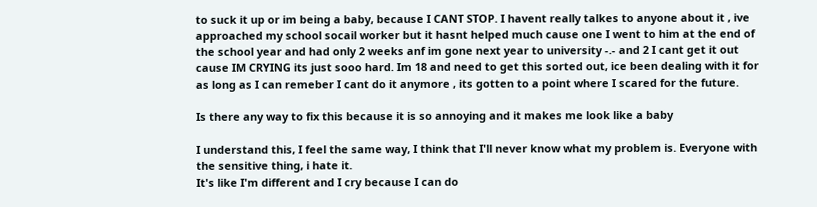to suck it up or im being a baby, because I CANT STOP. I havent really talkes to anyone about it , ive approached my school socail worker but it hasnt helped much cause one I went to him at the end of the school year and had only 2 weeks anf im gone next year to university -.- and 2 I cant get it out cause IM CRYING its just sooo hard. Im 18 and need to get this sorted out, ice been dealing with it for as long as I can remeber I cant do it anymore , its gotten to a point where I scared for the future.

Is there any way to fix this because it is so annoying and it makes me look like a baby

I understand this, I feel the same way, I think that I'll never know what my problem is. Everyone with the sensitive thing, i hate it.
It's like I'm different and I cry because I can do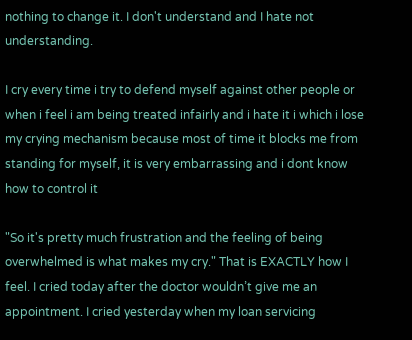nothing to change it. I don't understand and I hate not understanding.

I cry every time i try to defend myself against other people or when i feel i am being treated infairly and i hate it i which i lose my crying mechanism because most of time it blocks me from standing for myself, it is very embarrassing and i dont know how to control it

"So it's pretty much frustration and the feeling of being overwhelmed is what makes my cry." That is EXACTLY how I feel. I cried today after the doctor wouldn’t give me an appointment. I cried yesterday when my loan servicing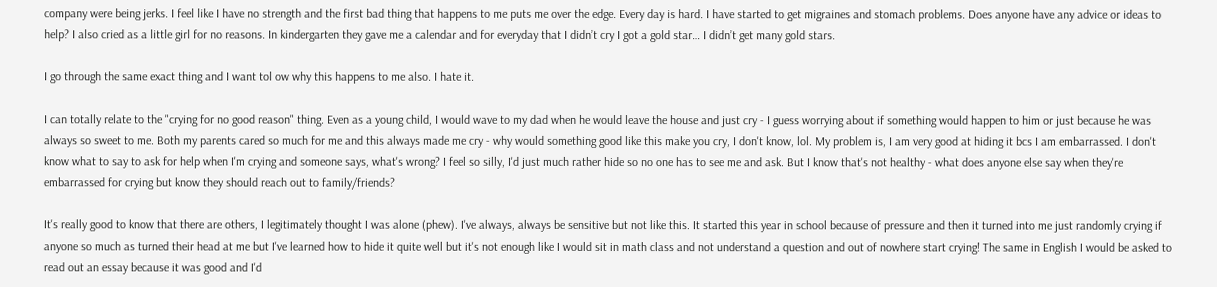company were being jerks. I feel like I have no strength and the first bad thing that happens to me puts me over the edge. Every day is hard. I have started to get migraines and stomach problems. Does anyone have any advice or ideas to help? I also cried as a little girl for no reasons. In kindergarten they gave me a calendar and for everyday that I didn’t cry I got a gold star… I didn’t get many gold stars.

I go through the same exact thing and I want tol ow why this happens to me also. I hate it.

I can totally relate to the "crying for no good reason" thing. Even as a young child, I would wave to my dad when he would leave the house and just cry - I guess worrying about if something would happen to him or just because he was always so sweet to me. Both my parents cared so much for me and this always made me cry - why would something good like this make you cry, I don't know, lol. My problem is, I am very good at hiding it bcs I am embarrassed. I don't know what to say to ask for help when I'm crying and someone says, what's wrong? I feel so silly, I'd just much rather hide so no one has to see me and ask. But I know that's not healthy - what does anyone else say when they're embarrassed for crying but know they should reach out to family/friends?

It's really good to know that there are others, I legitimately thought I was alone (phew). I've always, always be sensitive but not like this. It started this year in school because of pressure and then it turned into me just randomly crying if anyone so much as turned their head at me but I've learned how to hide it quite well but it's not enough like I would sit in math class and not understand a question and out of nowhere start crying! The same in English I would be asked to read out an essay because it was good and I'd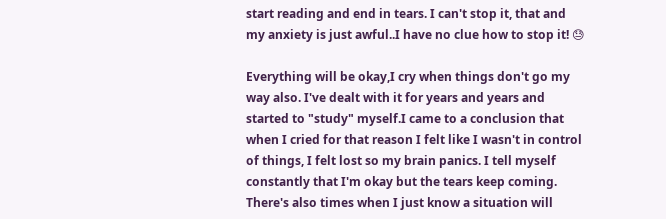start reading and end in tears. I can't stop it, that and my anxiety is just awful..I have no clue how to stop it! 😓

Everything will be okay,I cry when things don't go my way also. I've dealt with it for years and years and started to "study" myself.I came to a conclusion that when I cried for that reason I felt like I wasn't in control of things, I felt lost so my brain panics. I tell myself constantly that I'm okay but the tears keep coming. There's also times when I just know a situation will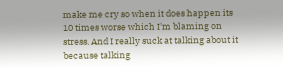make me cry so when it does happen its 10 times worse which I'm blaming on stress. And I really suck at talking about it because talking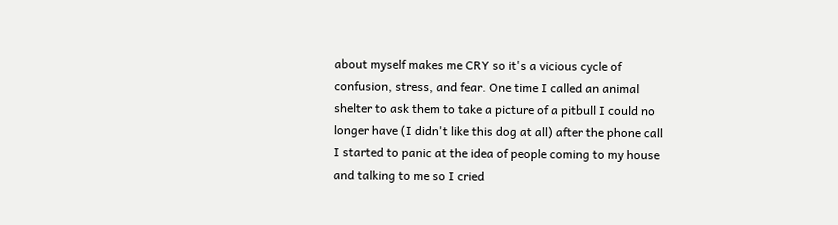about myself makes me CRY so it's a vicious cycle of confusion, stress, and fear. One time I called an animal shelter to ask them to take a picture of a pitbull I could no longer have (I didn't like this dog at all) after the phone call I started to panic at the idea of people coming to my house and talking to me so I cried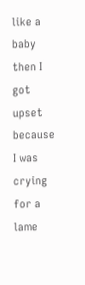like a baby then I got upset because I was crying for a lame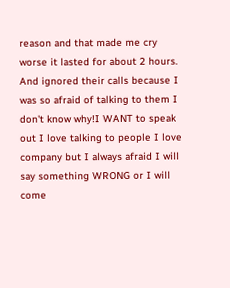reason and that made me cry worse it lasted for about 2 hours. And ignored their calls because I was so afraid of talking to them I don't know why!I WANT to speak out I love talking to people I love company but I always afraid I will say something WRONG or I will come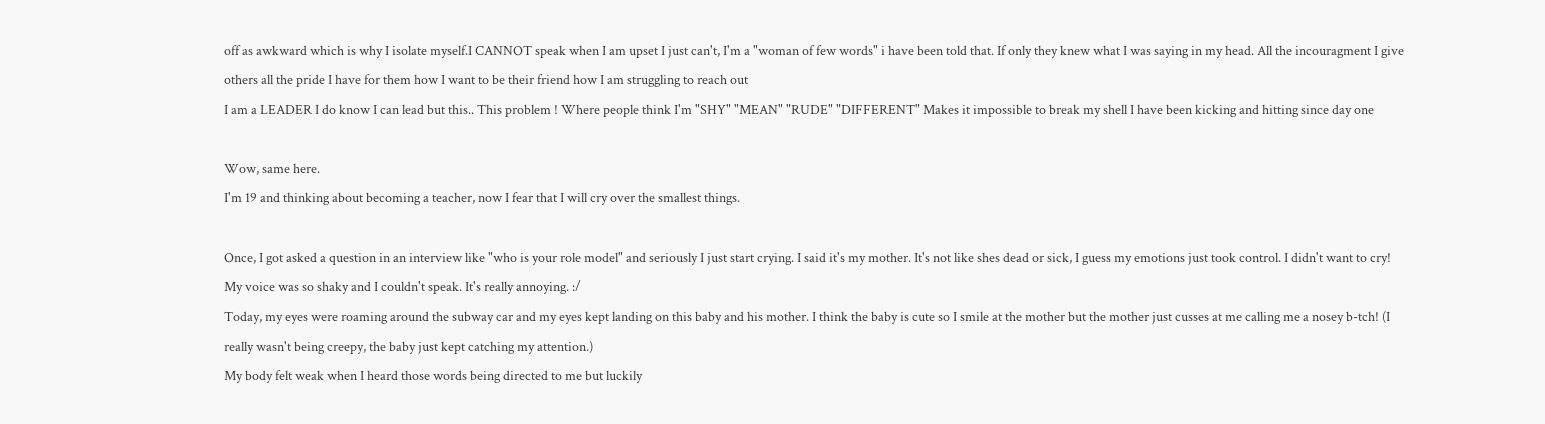off as awkward which is why I isolate myself.I CANNOT speak when I am upset I just can't, I'm a "woman of few words" i have been told that. If only they knew what I was saying in my head. All the incouragment I give others all the pride I have for them how I want to be their friend how I am struggling to reach out
I am a LEADER I do know I can lead but this.. This problem ! Where people think I'm "SHY" "MEAN" "RUDE" "DIFFERENT" Makes it impossible to break my shell I have been kicking and hitting since day one

Wow, same here.
I'm 19 and thinking about becoming a teacher, now I fear that I will cry over the smallest things.

Once, I got asked a question in an interview like "who is your role model" and seriously I just start crying. I said it's my mother. It's not like shes dead or sick, I guess my emotions just took control. I didn't want to cry! My voice was so shaky and I couldn't speak. It's really annoying. :/
Today, my eyes were roaming around the subway car and my eyes kept landing on this baby and his mother. I think the baby is cute so I smile at the mother but the mother just cusses at me calling me a nosey b-tch! (I really wasn't being creepy, the baby just kept catching my attention.)
My body felt weak when I heard those words being directed to me but luckily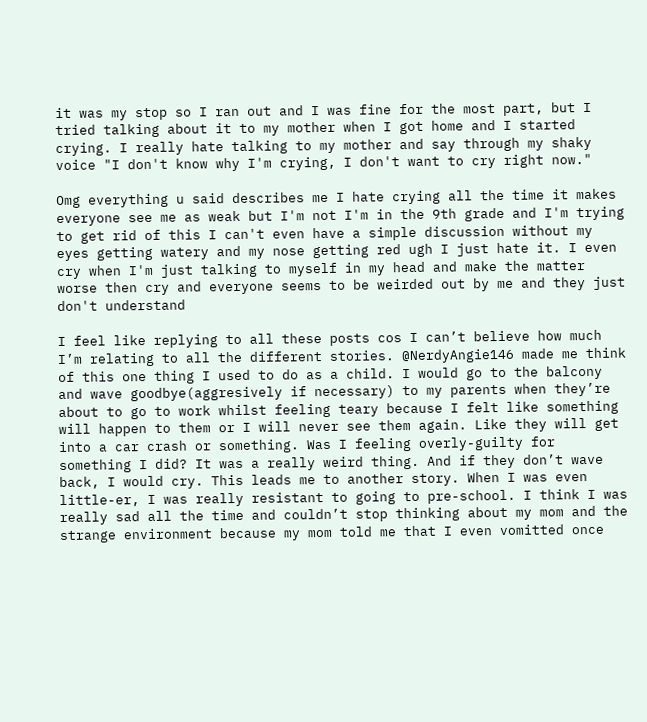it was my stop so I ran out and I was fine for the most part, but I tried talking about it to my mother when I got home and I started crying. I really hate talking to my mother and say through my shaky voice "I don't know why I'm crying, I don't want to cry right now."

Omg everything u said describes me I hate crying all the time it makes everyone see me as weak but I'm not I'm in the 9th grade and I'm trying to get rid of this I can't even have a simple discussion without my eyes getting watery and my nose getting red ugh I just hate it. I even cry when I'm just talking to myself in my head and make the matter worse then cry and everyone seems to be weirded out by me and they just don't understand

I feel like replying to all these posts cos I can’t believe how much I’m relating to all the different stories. @NerdyAngie146 made me think of this one thing I used to do as a child. I would go to the balcony and wave goodbye(aggresively if necessary) to my parents when they’re about to go to work whilst feeling teary because I felt like something will happen to them or I will never see them again. Like they will get into a car crash or something. Was I feeling overly-guilty for something I did? It was a really weird thing. And if they don’t wave back, I would cry. This leads me to another story. When I was even little-er, I was really resistant to going to pre-school. I think I was really sad all the time and couldn’t stop thinking about my mom and the strange environment because my mom told me that I even vomitted once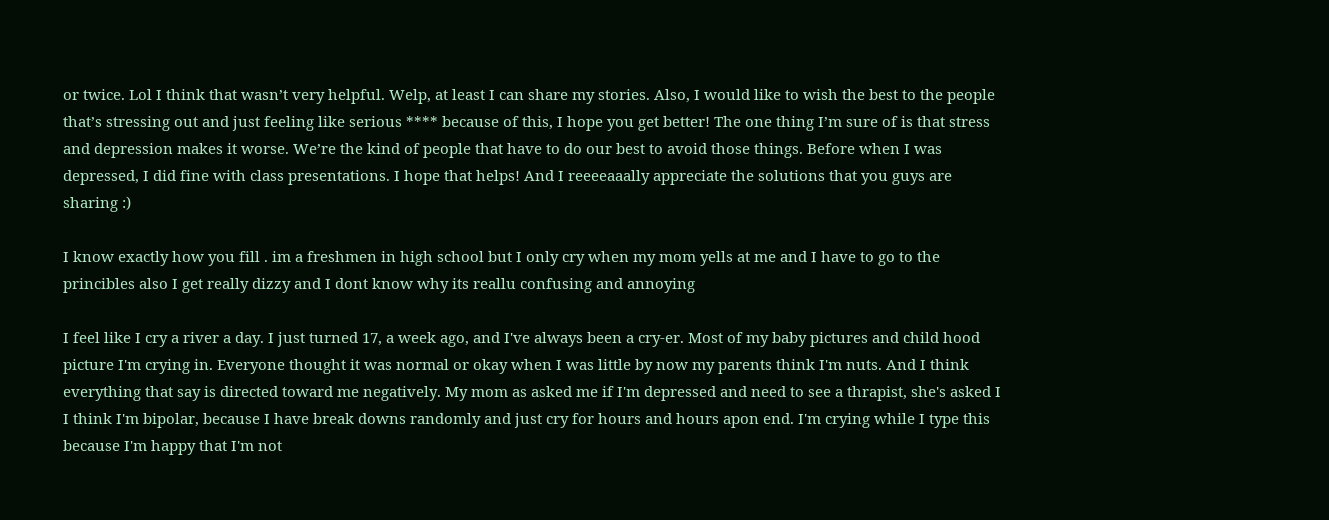or twice. Lol I think that wasn’t very helpful. Welp, at least I can share my stories. Also, I would like to wish the best to the people that’s stressing out and just feeling like serious **** because of this, I hope you get better! The one thing I’m sure of is that stress and depression makes it worse. We’re the kind of people that have to do our best to avoid those things. Before when I was depressed, I did fine with class presentations. I hope that helps! And I reeeeaaally appreciate the solutions that you guys are sharing :)

I know exactly how you fill . im a freshmen in high school but I only cry when my mom yells at me and I have to go to the princibles also I get really dizzy and I dont know why its reallu confusing and annoying

I feel like I cry a river a day. I just turned 17, a week ago, and I've always been a cry-er. Most of my baby pictures and child hood picture I'm crying in. Everyone thought it was normal or okay when I was little by now my parents think I'm nuts. And I think everything that say is directed toward me negatively. My mom as asked me if I'm depressed and need to see a thrapist, she's asked I I think I'm bipolar, because I have break downs randomly and just cry for hours and hours apon end. I'm crying while I type this because I'm happy that I'm not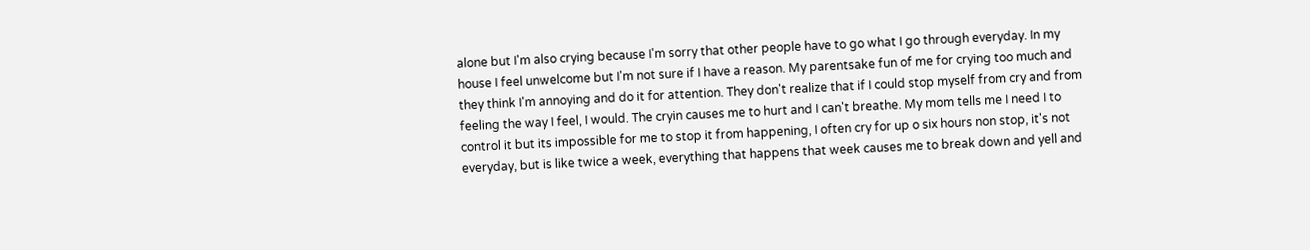alone but I'm also crying because I'm sorry that other people have to go what I go through everyday. In my house I feel unwelcome but I'm not sure if I have a reason. My parentsake fun of me for crying too much and they think I'm annoying and do it for attention. They don't realize that if I could stop myself from cry and from feeling the way I feel, I would. The cryin causes me to hurt and I can't breathe. My mom tells me I need I to control it but its impossible for me to stop it from happening, I often cry for up o six hours non stop, it's not everyday, but is like twice a week, everything that happens that week causes me to break down and yell and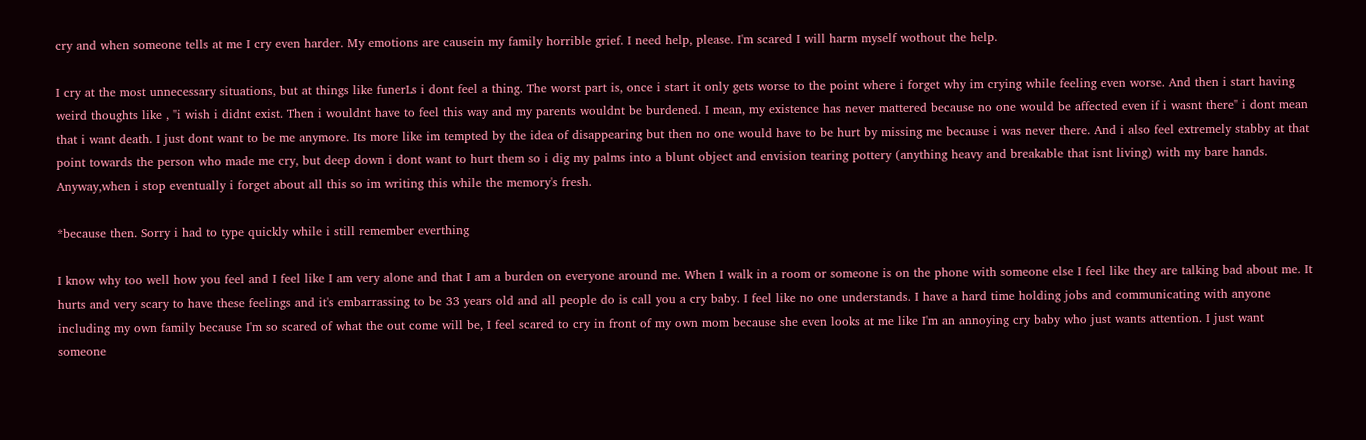cry and when someone tells at me I cry even harder. My emotions are causein my family horrible grief. I need help, please. I'm scared I will harm myself wothout the help.

I cry at the most unnecessary situations, but at things like funerLs i dont feel a thing. The worst part is, once i start it only gets worse to the point where i forget why im crying while feeling even worse. And then i start having weird thoughts like , "i wish i didnt exist. Then i wouldnt have to feel this way and my parents wouldnt be burdened. I mean, my existence has never mattered because no one would be affected even if i wasnt there" i dont mean that i want death. I just dont want to be me anymore. Its more like im tempted by the idea of disappearing but then no one would have to be hurt by missing me because i was never there. And i also feel extremely stabby at that point towards the person who made me cry, but deep down i dont want to hurt them so i dig my palms into a blunt object and envision tearing pottery (anything heavy and breakable that isnt living) with my bare hands. Anyway,when i stop eventually i forget about all this so im writing this while the memory's fresh.

*because then. Sorry i had to type quickly while i still remember everthing

I know why too well how you feel and I feel like I am very alone and that I am a burden on everyone around me. When I walk in a room or someone is on the phone with someone else I feel like they are talking bad about me. It hurts and very scary to have these feelings and it's embarrassing to be 33 years old and all people do is call you a cry baby. I feel like no one understands. I have a hard time holding jobs and communicating with anyone including my own family because I'm so scared of what the out come will be, I feel scared to cry in front of my own mom because she even looks at me like I'm an annoying cry baby who just wants attention. I just want someone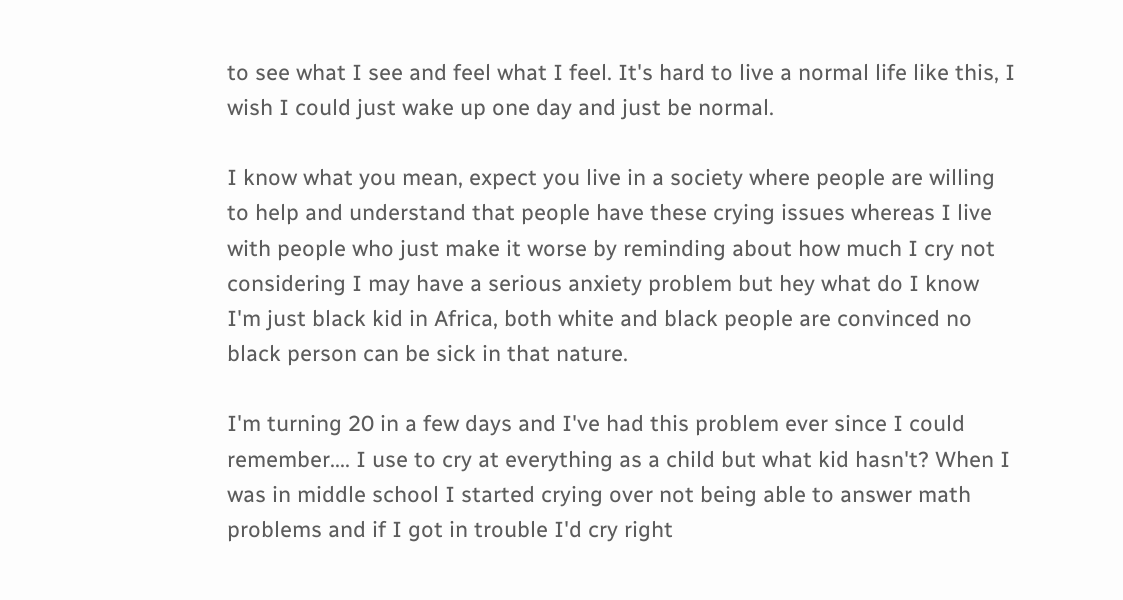to see what I see and feel what I feel. It's hard to live a normal life like this, I wish I could just wake up one day and just be normal.

I know what you mean, expect you live in a society where people are willing to help and understand that people have these crying issues whereas I live with people who just make it worse by reminding about how much I cry not considering I may have a serious anxiety problem but hey what do I know I'm just black kid in Africa, both white and black people are convinced no black person can be sick in that nature.

I'm turning 20 in a few days and I've had this problem ever since I could remember.... I use to cry at everything as a child but what kid hasn't? When I was in middle school I started crying over not being able to answer math problems and if I got in trouble I'd cry right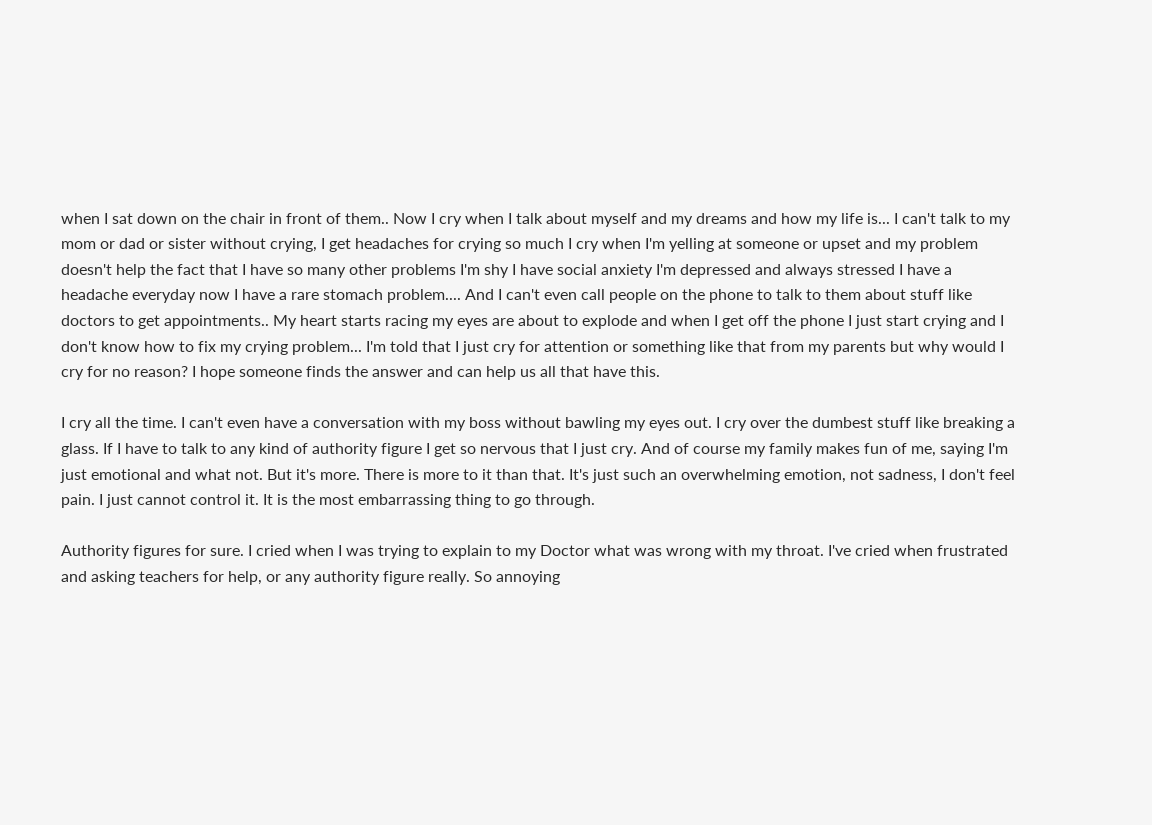when I sat down on the chair in front of them.. Now I cry when I talk about myself and my dreams and how my life is... I can't talk to my mom or dad or sister without crying, I get headaches for crying so much I cry when I'm yelling at someone or upset and my problem doesn't help the fact that I have so many other problems I'm shy I have social anxiety I'm depressed and always stressed I have a headache everyday now I have a rare stomach problem.... And I can't even call people on the phone to talk to them about stuff like doctors to get appointments.. My heart starts racing my eyes are about to explode and when I get off the phone I just start crying and I don't know how to fix my crying problem... I'm told that I just cry for attention or something like that from my parents but why would I cry for no reason? I hope someone finds the answer and can help us all that have this.

I cry all the time. I can't even have a conversation with my boss without bawling my eyes out. I cry over the dumbest stuff like breaking a glass. If I have to talk to any kind of authority figure I get so nervous that I just cry. And of course my family makes fun of me, saying I'm just emotional and what not. But it's more. There is more to it than that. It's just such an overwhelming emotion, not sadness, I don't feel pain. I just cannot control it. It is the most embarrassing thing to go through.

Authority figures for sure. I cried when I was trying to explain to my Doctor what was wrong with my throat. I've cried when frustrated and asking teachers for help, or any authority figure really. So annoying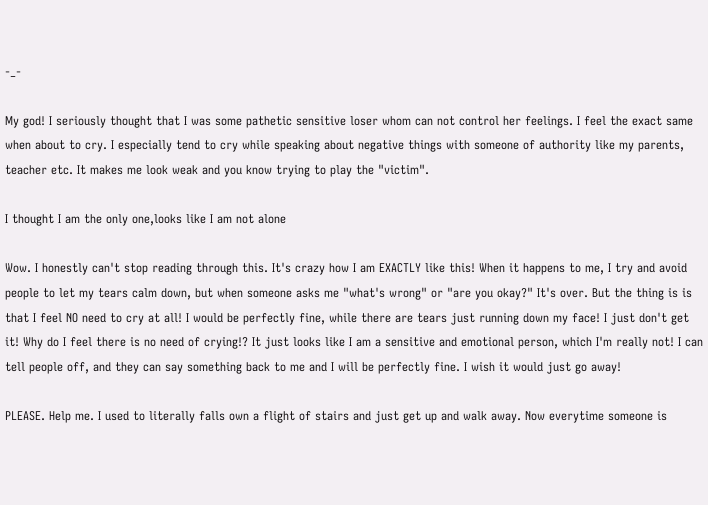-_-

My god! I seriously thought that I was some pathetic sensitive loser whom can not control her feelings. I feel the exact same when about to cry. I especially tend to cry while speaking about negative things with someone of authority like my parents, teacher etc. It makes me look weak and you know trying to play the "victim".

I thought I am the only one,looks like I am not alone

Wow. I honestly can't stop reading through this. It's crazy how I am EXACTLY like this! When it happens to me, I try and avoid people to let my tears calm down, but when someone asks me "what's wrong" or "are you okay?" It's over. But the thing is is that I feel NO need to cry at all! I would be perfectly fine, while there are tears just running down my face! I just don't get it! Why do I feel there is no need of crying!? It just looks like I am a sensitive and emotional person, which I'm really not! I can tell people off, and they can say something back to me and I will be perfectly fine. I wish it would just go away!

PLEASE. Help me. I used to literally falls own a flight of stairs and just get up and walk away. Now everytime someone is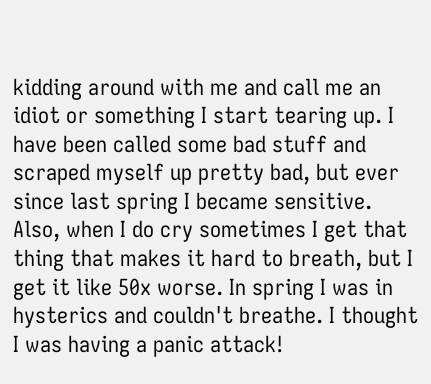kidding around with me and call me an idiot or something I start tearing up. I have been called some bad stuff and scraped myself up pretty bad, but ever since last spring I became sensitive. Also, when I do cry sometimes I get that thing that makes it hard to breath, but I get it like 50x worse. In spring I was in hysterics and couldn't breathe. I thought I was having a panic attack!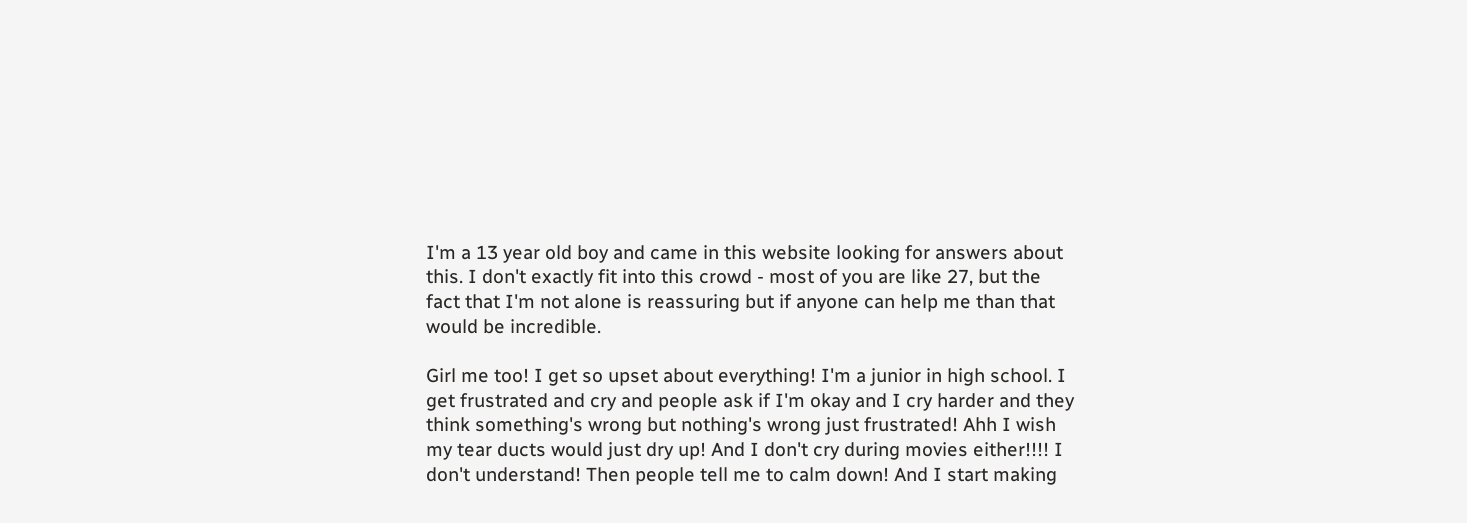I'm a 13 year old boy and came in this website looking for answers about this. I don't exactly fit into this crowd - most of you are like 27, but the fact that I'm not alone is reassuring but if anyone can help me than that would be incredible.

Girl me too! I get so upset about everything! I'm a junior in high school. I get frustrated and cry and people ask if I'm okay and I cry harder and they think something's wrong but nothing's wrong just frustrated! Ahh I wish my tear ducts would just dry up! And I don't cry during movies either!!!! I don't understand! Then people tell me to calm down! And I start making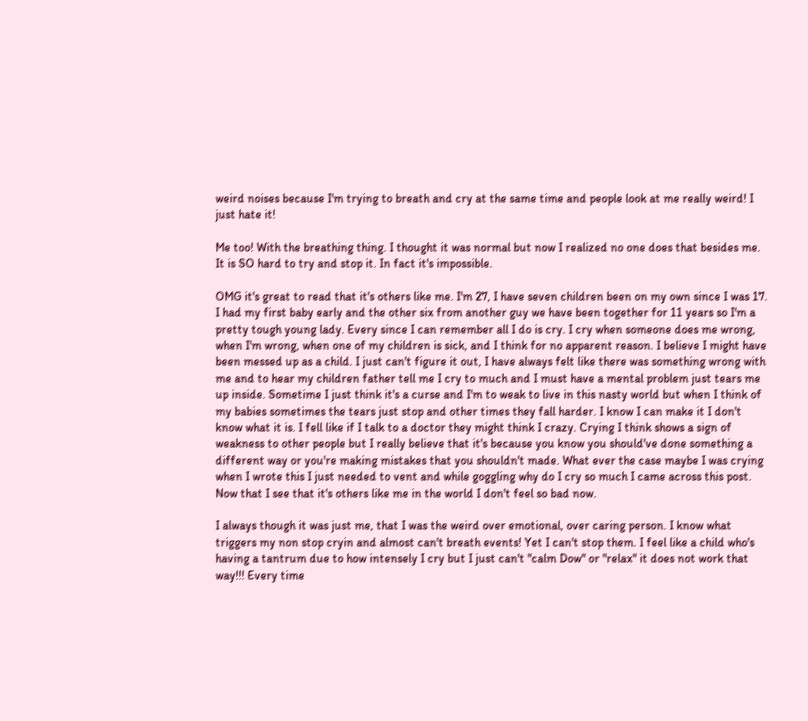weird noises because I'm trying to breath and cry at the same time and people look at me really weird! I just hate it!

Me too! With the breathing thing. I thought it was normal but now I realized no one does that besides me. It is SO hard to try and stop it. In fact it's impossible.

OMG it's great to read that it's others like me. I'm 27, I have seven children been on my own since I was 17. I had my first baby early and the other six from another guy we have been together for 11 years so I'm a pretty tough young lady. Every since I can remember all I do is cry. I cry when someone does me wrong, when I'm wrong, when one of my children is sick, and I think for no apparent reason. I believe I might have been messed up as a child. I just can't figure it out, I have always felt like there was something wrong with me and to hear my children father tell me I cry to much and I must have a mental problem just tears me up inside. Sometime I just think it's a curse and I'm to weak to live in this nasty world but when I think of my babies sometimes the tears just stop and other times they fall harder. I know I can make it I don't know what it is. I fell like if I talk to a doctor they might think I crazy. Crying I think shows a sign of weakness to other people but I really believe that it's because you know you should've done something a different way or you're making mistakes that you shouldn't made. What ever the case maybe I was crying when I wrote this I just needed to vent and while goggling why do I cry so much I came across this post. Now that I see that it's others like me in the world I don't feel so bad now.

I always though it was just me, that I was the weird over emotional, over caring person. I know what triggers my non stop cryin and almost can't breath events! Yet I can't stop them. I feel like a child who's having a tantrum due to how intensely I cry but I just can't "calm Dow" or "relax" it does not work that way!!! Every time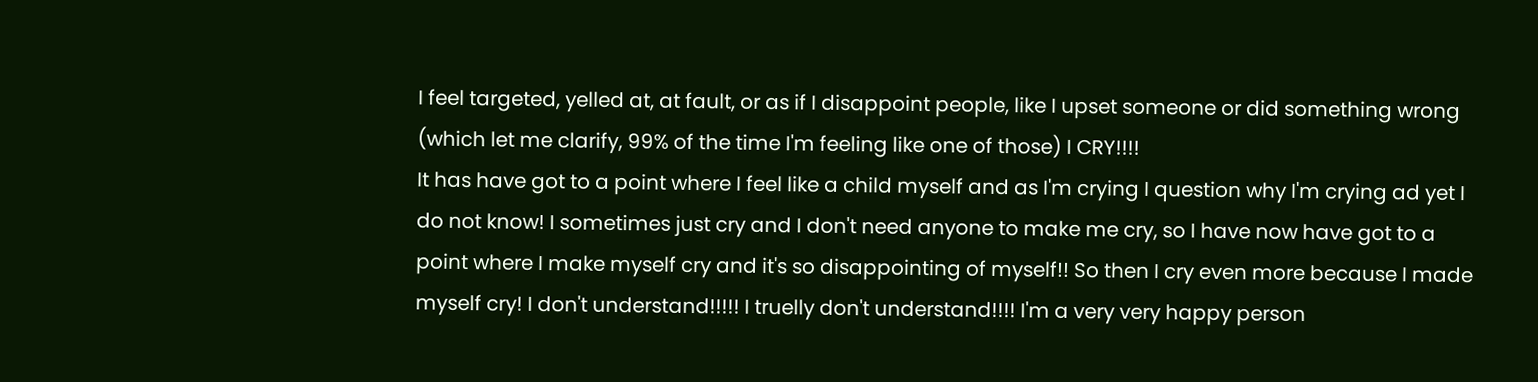I feel targeted, yelled at, at fault, or as if I disappoint people, like I upset someone or did something wrong (which let me clarify, 99% of the time I'm feeling like one of those) I CRY!!!!
It has have got to a point where I feel like a child myself and as I'm crying I question why I'm crying ad yet I do not know! I sometimes just cry and I don't need anyone to make me cry, so I have now have got to a point where I make myself cry and it's so disappointing of myself!! So then I cry even more because I made myself cry! I don't understand!!!!! I truelly don't understand!!!! I'm a very very happy person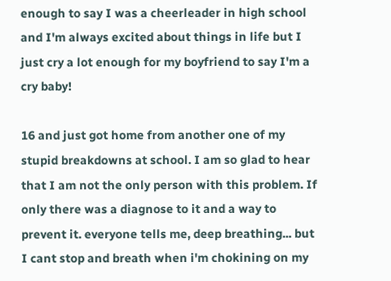enough to say I was a cheerleader in high school and I'm always excited about things in life but I just cry a lot enough for my boyfriend to say I'm a cry baby!

16 and just got home from another one of my stupid breakdowns at school. I am so glad to hear that I am not the only person with this problem. If only there was a diagnose to it and a way to prevent it. everyone tells me, deep breathing... but I cant stop and breath when i'm chokining on my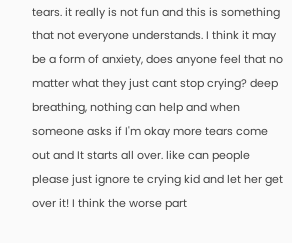tears. it really is not fun and this is something that not everyone understands. I think it may be a form of anxiety, does anyone feel that no matter what they just cant stop crying? deep breathing, nothing can help and when someone asks if I'm okay more tears come out and It starts all over. like can people please just ignore te crying kid and let her get over it! I think the worse part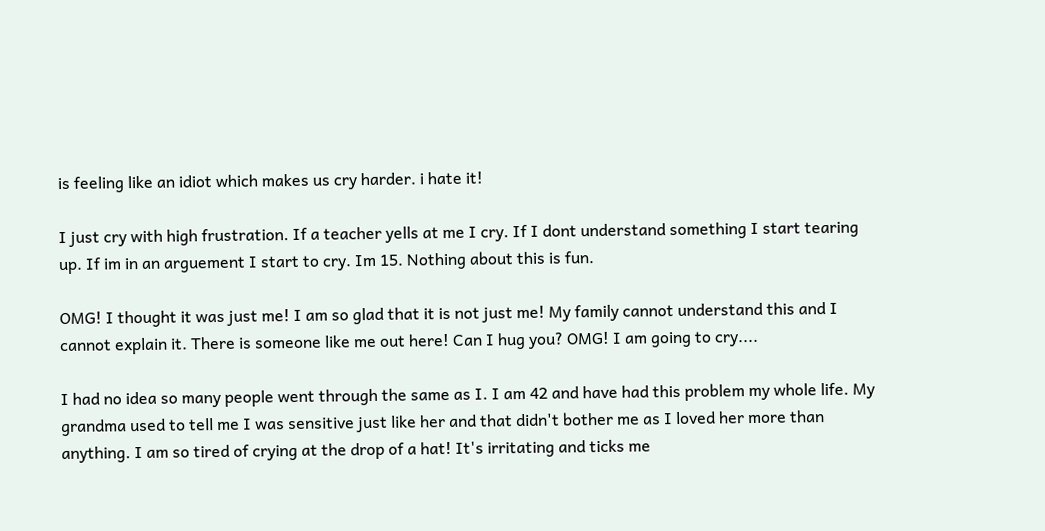is feeling like an idiot which makes us cry harder. i hate it!

I just cry with high frustration. If a teacher yells at me I cry. If I dont understand something I start tearing up. If im in an arguement I start to cry. Im 15. Nothing about this is fun.

OMG! I thought it was just me! I am so glad that it is not just me! My family cannot understand this and I cannot explain it. There is someone like me out here! Can I hug you? OMG! I am going to cry....

I had no idea so many people went through the same as I. I am 42 and have had this problem my whole life. My grandma used to tell me I was sensitive just like her and that didn't bother me as I loved her more than anything. I am so tired of crying at the drop of a hat! It's irritating and ticks me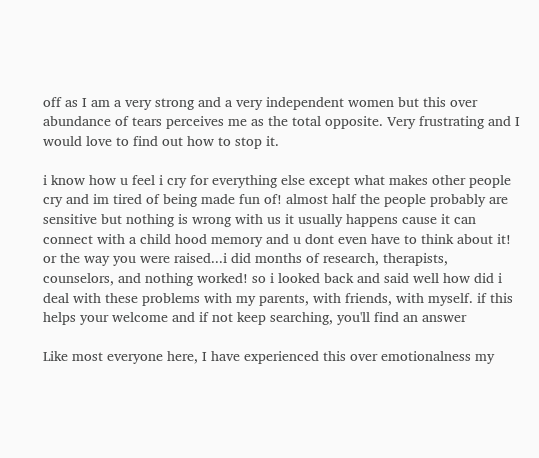off as I am a very strong and a very independent women but this over abundance of tears perceives me as the total opposite. Very frustrating and I would love to find out how to stop it.

i know how u feel i cry for everything else except what makes other people cry and im tired of being made fun of! almost half the people probably are sensitive but nothing is wrong with us it usually happens cause it can connect with a child hood memory and u dont even have to think about it! or the way you were raised...i did months of research, therapists, counselors, and nothing worked! so i looked back and said well how did i deal with these problems with my parents, with friends, with myself. if this helps your welcome and if not keep searching, you'll find an answer

Like most everyone here, I have experienced this over emotionalness my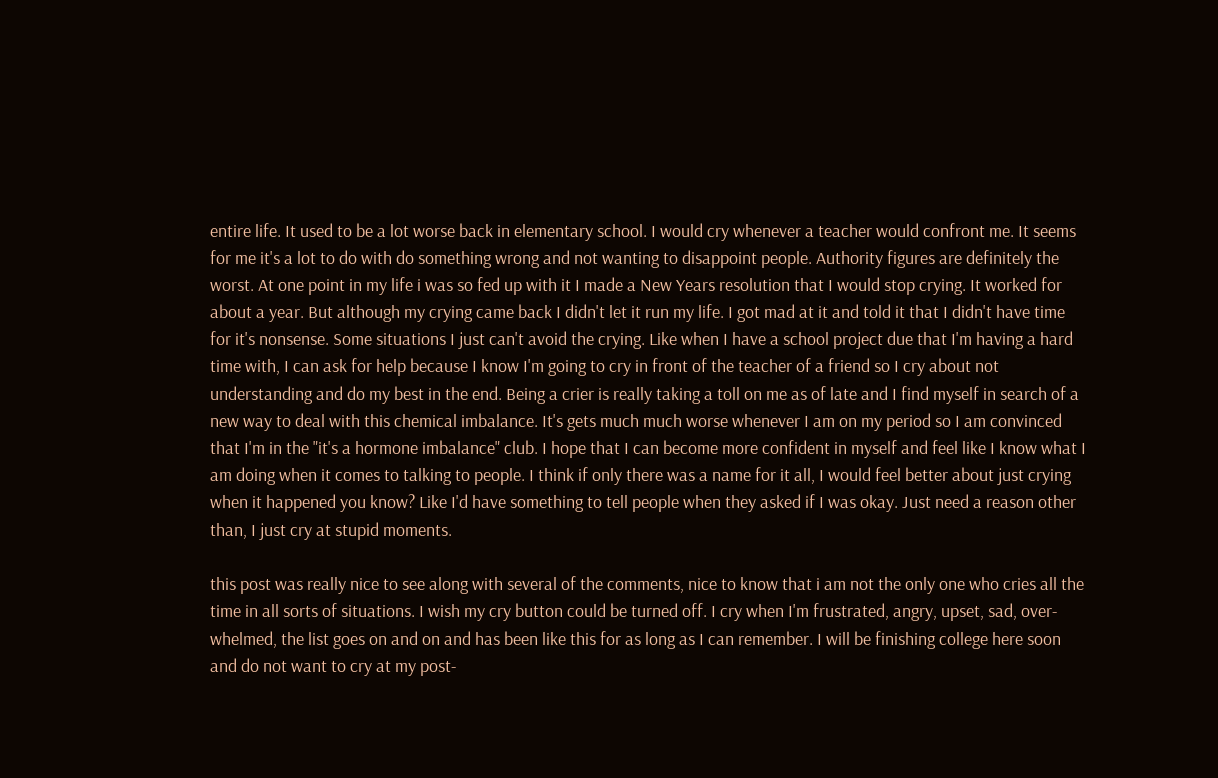entire life. It used to be a lot worse back in elementary school. I would cry whenever a teacher would confront me. It seems for me it's a lot to do with do something wrong and not wanting to disappoint people. Authority figures are definitely the worst. At one point in my life i was so fed up with it I made a New Years resolution that I would stop crying. It worked for about a year. But although my crying came back I didn't let it run my life. I got mad at it and told it that I didn't have time for it's nonsense. Some situations I just can't avoid the crying. Like when I have a school project due that I'm having a hard time with, I can ask for help because I know I'm going to cry in front of the teacher of a friend so I cry about not understanding and do my best in the end. Being a crier is really taking a toll on me as of late and I find myself in search of a new way to deal with this chemical imbalance. It's gets much much worse whenever I am on my period so I am convinced that I'm in the "it's a hormone imbalance" club. I hope that I can become more confident in myself and feel like I know what I am doing when it comes to talking to people. I think if only there was a name for it all, I would feel better about just crying when it happened you know? Like I'd have something to tell people when they asked if I was okay. Just need a reason other than, I just cry at stupid moments.

this post was really nice to see along with several of the comments, nice to know that i am not the only one who cries all the time in all sorts of situations. I wish my cry button could be turned off. I cry when I'm frustrated, angry, upset, sad, over-whelmed, the list goes on and on and has been like this for as long as I can remember. I will be finishing college here soon and do not want to cry at my post-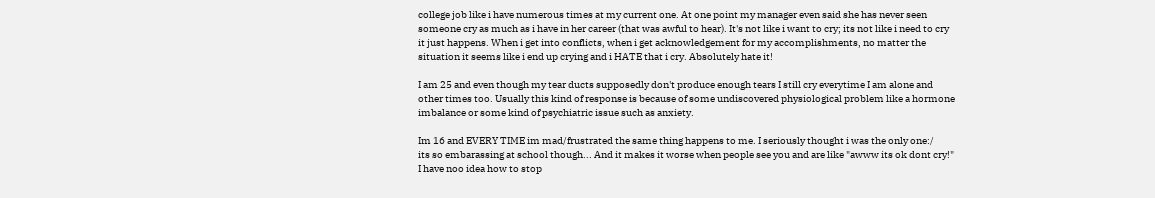college job like i have numerous times at my current one. At one point my manager even said she has never seen someone cry as much as i have in her career (that was awful to hear). It's not like i want to cry; its not like i need to cry it just happens. When i get into conflicts, when i get acknowledgement for my accomplishments, no matter the situation it seems like i end up crying and i HATE that i cry. Absolutely hate it!

I am 25 and even though my tear ducts supposedly don't produce enough tears I still cry everytime I am alone and other times too. Usually this kind of response is because of some undiscovered physiological problem like a hormone imbalance or some kind of psychiatric issue such as anxiety.

Im 16 and EVERY TIME im mad/frustrated the same thing happens to me. I seriously thought i was the only one:/
its so embarassing at school though... And it makes it worse when people see you and are like "awww its ok dont cry!" I have noo idea how to stop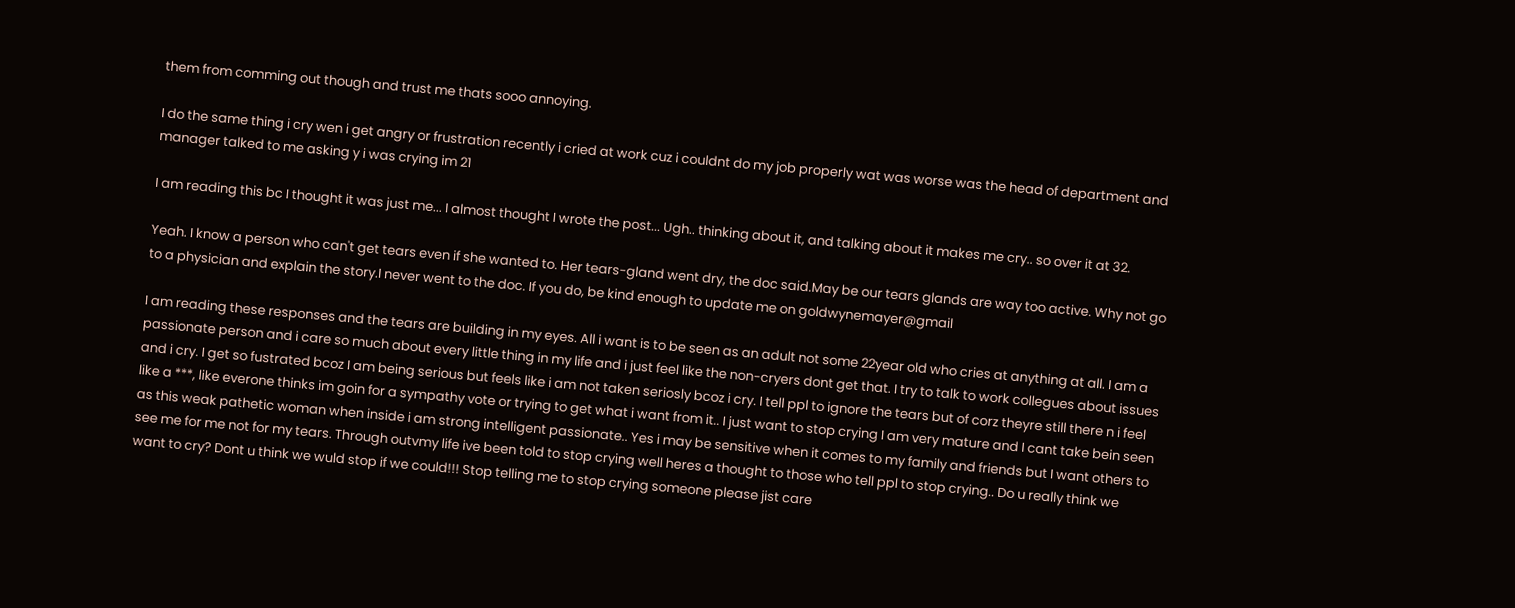them from comming out though and trust me thats sooo annoying.

I do the same thing i cry wen i get angry or frustration recently i cried at work cuz i couldnt do my job properly wat was worse was the head of department and manager talked to me asking y i was crying im 21

I am reading this bc I thought it was just me... I almost thought I wrote the post... Ugh.. thinking about it, and talking about it makes me cry.. so over it at 32.

Yeah. I know a person who can't get tears even if she wanted to. Her tears-gland went dry, the doc said.May be our tears glands are way too active. Why not go to a physician and explain the story.I never went to the doc. If you do, be kind enough to update me on goldwynemayer@gmail

I am reading these responses and the tears are building in my eyes. All i want is to be seen as an adult not some 22year old who cries at anything at all. I am a passionate person and i care so much about every little thing in my life and i just feel like the non-cryers dont get that. I try to talk to work collegues about issues and i cry. I get so fustrated bcoz I am being serious but feels like i am not taken seriosly bcoz i cry. I tell ppl to ignore the tears but of corz theyre still there n i feel like a ***, like everone thinks im goin for a sympathy vote or trying to get what i want from it.. I just want to stop crying I am very mature and I cant take bein seen as this weak pathetic woman when inside i am strong intelligent passionate.. Yes i may be sensitive when it comes to my family and friends but I want others to see me for me not for my tears. Through outvmy life ive been told to stop crying well heres a thought to those who tell ppl to stop crying.. Do u really think we want to cry? Dont u think we wuld stop if we could!!! Stop telling me to stop crying someone please jist care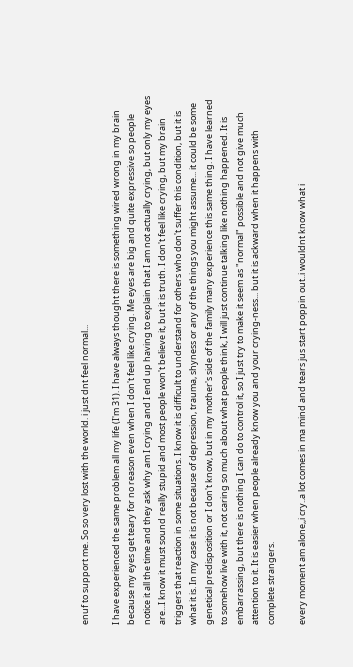enuf to support me. So so very lost with the world. i just dnt feel normal...

I have experienced the same problem all my life (I'm 31). I have always thought there is something wired wrong in my brain because my eyes get teary for no reason even when I don't feel like crying. Me eyes are big and quite expressive so people notice it all the time and they ask why am I crying and I end up having to explain that I am not actually crying, but only my eyes are...I know it must sound really stupid and most people won't believe it, but it is truth. I don't feel like crying, but my brain triggers that reaction in some situations. I know it is difficult to understand for others who don't suffer this condition, but it is what it is. In my case it is not because of depression, trauma, shyness or any of the things you might assume... it could be some genetical predisposition or I don't know, but in my mother's side of the family many experience this same thing. I have learned to somehow live with it, not caring so much about what people think, I will just continue talking like nothing happened. It is embarrassing, but there is nothing I can do to control it, so I just try to make it seem as "normal" possible and not give much attention to it. It is easier when people already know you and your crying-ness... but it is ackward when it happens with complete strangers.

every moment am alone,,i cry..a lot comes in ma mind and tears jus start poppin out..i wouldnt know what i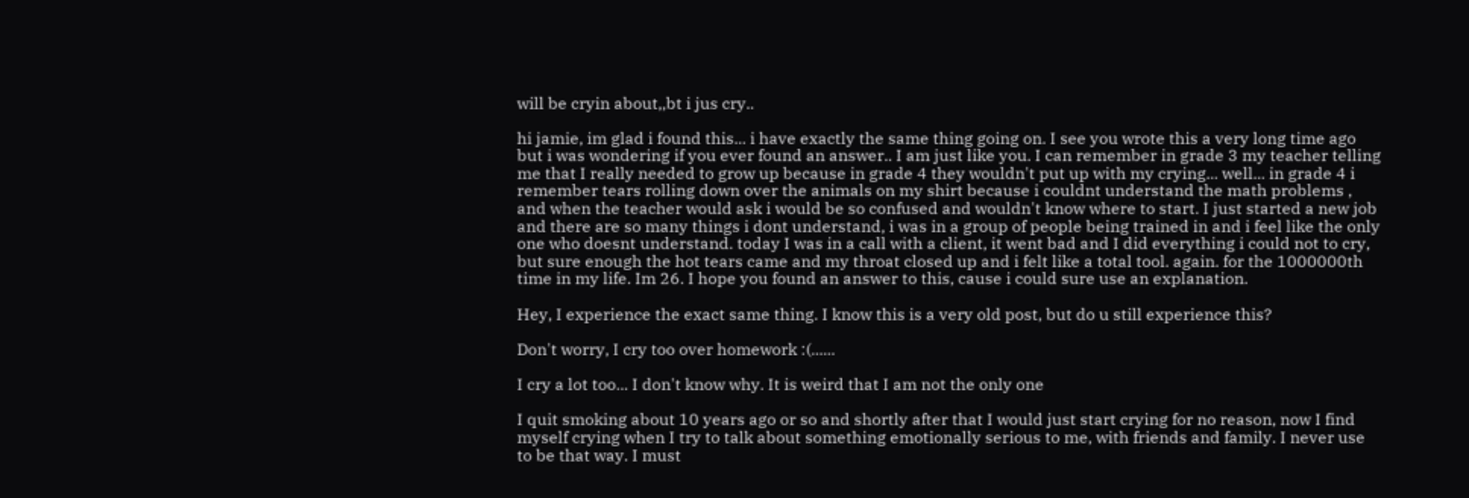will be cryin about,,bt i jus cry..

hi jamie, im glad i found this... i have exactly the same thing going on. I see you wrote this a very long time ago but i was wondering if you ever found an answer.. I am just like you. I can remember in grade 3 my teacher telling me that I really needed to grow up because in grade 4 they wouldn't put up with my crying... well... in grade 4 i remember tears rolling down over the animals on my shirt because i couldnt understand the math problems , and when the teacher would ask i would be so confused and wouldn't know where to start. I just started a new job and there are so many things i dont understand, i was in a group of people being trained in and i feel like the only one who doesnt understand. today I was in a call with a client, it went bad and I did everything i could not to cry, but sure enough the hot tears came and my throat closed up and i felt like a total tool. again. for the 1000000th time in my life. Im 26. I hope you found an answer to this, cause i could sure use an explanation.

Hey, I experience the exact same thing. I know this is a very old post, but do u still experience this?

Don't worry, I cry too over homework :(......

I cry a lot too... I don't know why. It is weird that I am not the only one

I quit smoking about 10 years ago or so and shortly after that I would just start crying for no reason, now I find myself crying when I try to talk about something emotionally serious to me, with friends and family. I never use to be that way. I must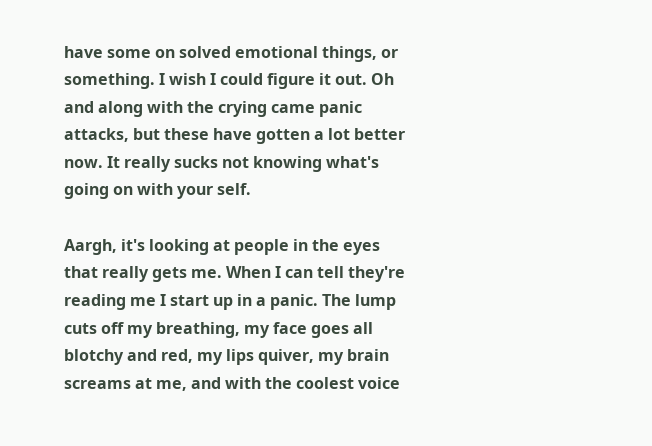have some on solved emotional things, or something. I wish I could figure it out. Oh and along with the crying came panic attacks, but these have gotten a lot better now. It really sucks not knowing what's going on with your self.

Aargh, it's looking at people in the eyes that really gets me. When I can tell they're reading me I start up in a panic. The lump cuts off my breathing, my face goes all blotchy and red, my lips quiver, my brain screams at me, and with the coolest voice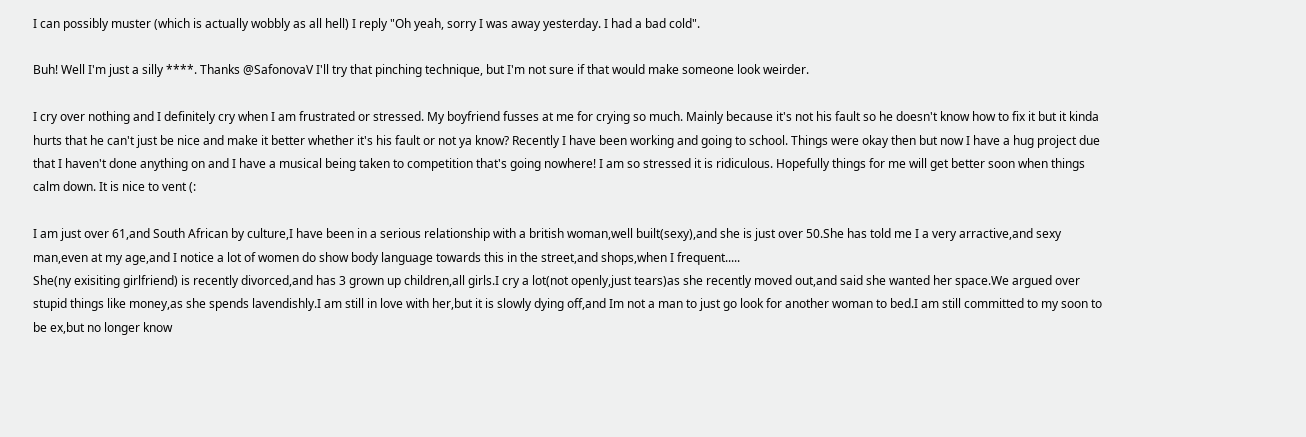I can possibly muster (which is actually wobbly as all hell) I reply "Oh yeah, sorry I was away yesterday. I had a bad cold".

Buh! Well I'm just a silly ****. Thanks @SafonovaV I'll try that pinching technique, but I'm not sure if that would make someone look weirder.

I cry over nothing and I definitely cry when I am frustrated or stressed. My boyfriend fusses at me for crying so much. Mainly because it's not his fault so he doesn't know how to fix it but it kinda hurts that he can't just be nice and make it better whether it's his fault or not ya know? Recently I have been working and going to school. Things were okay then but now I have a hug project due that I haven't done anything on and I have a musical being taken to competition that's going nowhere! I am so stressed it is ridiculous. Hopefully things for me will get better soon when things calm down. It is nice to vent (:

I am just over 61,and South African by culture,I have been in a serious relationship with a british woman,well built(sexy),and she is just over 50.She has told me I a very arractive,and sexy man,even at my age,and I notice a lot of women do show body language towards this in the street,and shops,when I frequent.....
She(ny exisiting girlfriend) is recently divorced,and has 3 grown up children,all girls.I cry a lot(not openly,just tears)as she recently moved out,and said she wanted her space.We argued over stupid things like money,as she spends lavendishly.I am still in love with her,but it is slowly dying off,and Im not a man to just go look for another woman to bed.I am still committed to my soon to be ex,but no longer know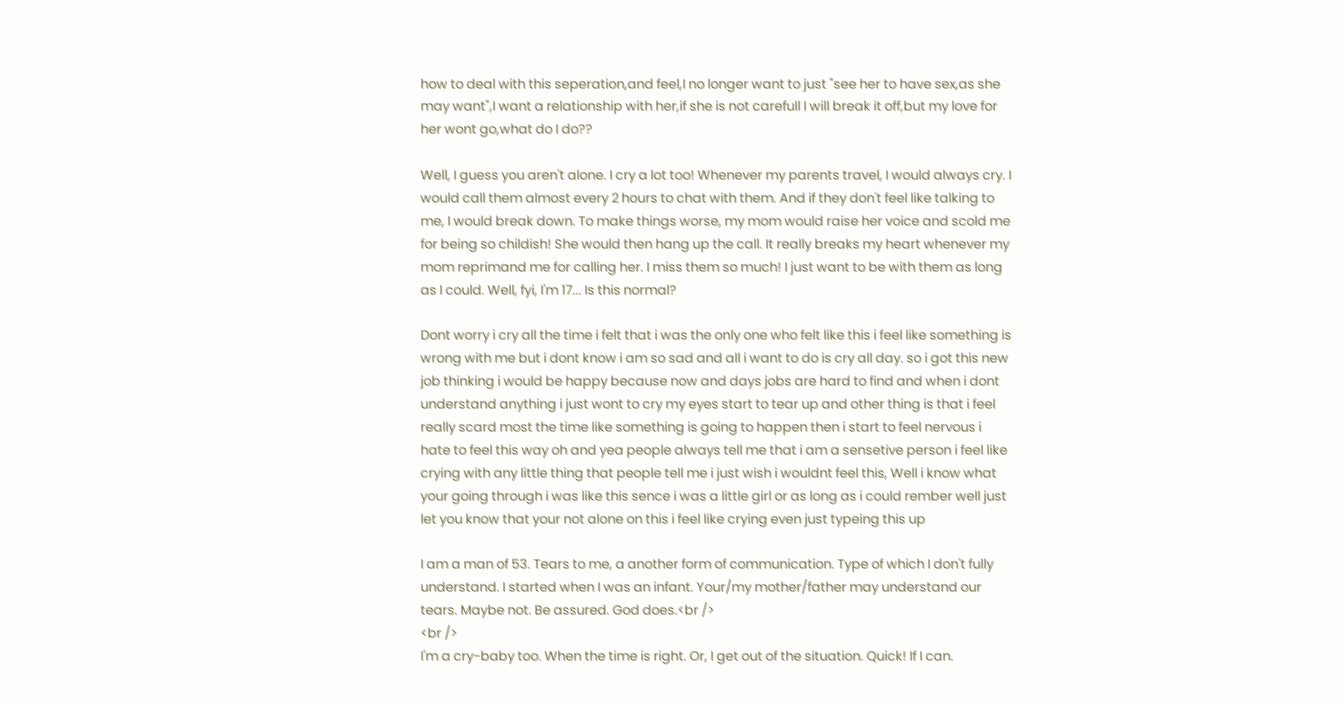how to deal with this seperation,and feel,I no longer want to just "see her to have sex,as she may want",I want a relationship with her,if she is not carefull I will break it off,but my love for her wont go,what do I do??

Well, I guess you aren't alone. I cry a lot too! Whenever my parents travel, I would always cry. I would call them almost every 2 hours to chat with them. And if they don't feel like talking to me, I would break down. To make things worse, my mom would raise her voice and scold me for being so childish! She would then hang up the call. It really breaks my heart whenever my mom reprimand me for calling her. I miss them so much! I just want to be with them as long as I could. Well, fyi, I'm 17... Is this normal?

Dont worry i cry all the time i felt that i was the only one who felt like this i feel like something is wrong with me but i dont know i am so sad and all i want to do is cry all day. so i got this new job thinking i would be happy because now and days jobs are hard to find and when i dont understand anything i just wont to cry my eyes start to tear up and other thing is that i feel really scard most the time like something is going to happen then i start to feel nervous i hate to feel this way oh and yea people always tell me that i am a sensetive person i feel like crying with any little thing that people tell me i just wish i wouldnt feel this, Well i know what your going through i was like this sence i was a little girl or as long as i could rember well just let you know that your not alone on this i feel like crying even just typeing this up

I am a man of 53. Tears to me, a another form of communication. Type of which I don't fully understand. I started when I was an infant. Your/my mother/father may understand our tears. Maybe not. Be assured. God does.<br />
<br />
I'm a cry-baby too. When the time is right. Or, I get out of the situation. Quick! If I can.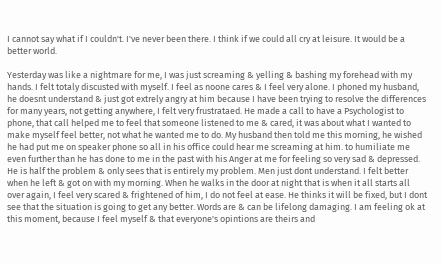I cannot say what if I couldn't. I've never been there. I think if we could all cry at leisure. It would be a better world.

Yesterday was like a nightmare for me, I was just screaming & yelling & bashing my forehead with my hands. I felt totaly discusted with myself. I feel as noone cares & I feel very alone. I phoned my husband, he doesnt understand & just got extrely angry at him because I have been trying to resolve the differences for many years, not getting anywhere, I felt very frustrataed. He made a call to have a Psychologist to phone, that call helped me to feel that someone listened to me & cared, it was about what I wanted to make myself feel better, not what he wanted me to do. My husband then told me this morning, he wished he had put me on speaker phone so all in his office could hear me screaming at him. to humiliate me even further than he has done to me in the past with his Anger at me for feeling so very sad & depressed. He is half the problem & only sees that is entirely my problem. Men just dont understand. I felt better when he left & got on with my morning. When he walks in the door at night that is when it all starts all over again, I feel very scared & frightened of him, I do not feel at ease. He thinks it will be fixed, but I dont see that the situation is going to get any better. Words are & can be lifelong damaging. I am feeling ok at this moment, because I feel myself & that everyone's opintions are theirs and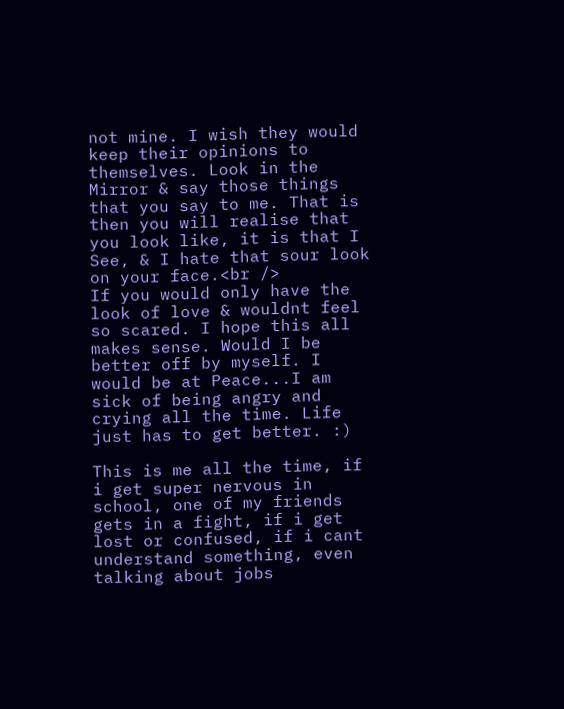not mine. I wish they would keep their opinions to themselves. Look in the Mirror & say those things that you say to me. That is then you will realise that you look like, it is that I See, & I hate that sour look on your face.<br />
If you would only have the look of love & wouldnt feel so scared. I hope this all makes sense. Would I be better off by myself. I would be at Peace...I am sick of being angry and crying all the time. Life just has to get better. :)

This is me all the time, if i get super nervous in school, one of my friends gets in a fight, if i get lost or confused, if i cant understand something, even talking about jobs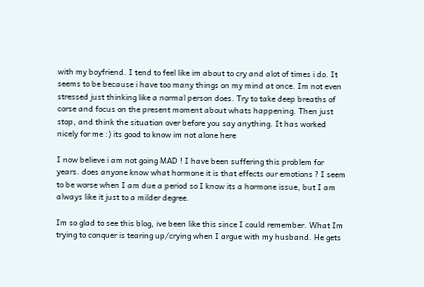with my boyfriend. I tend to feel like im about to cry and alot of times i do. It seems to be because i have too many things on my mind at once. Im not even stressed just thinking like a normal person does. Try to take deep breaths of corse and focus on the present moment about whats happening. Then just stop, and think the situation over before you say anything. It has worked nicely for me :) its good to know im not alone here

I now believe i am not going MAD ! I have been suffering this problem for years. does anyone know what hormone it is that effects our emotions ? I seem to be worse when I am due a period so I know its a hormone issue, but I am always like it just to a milder degree.

Im so glad to see this blog, ive been like this since I could remember. What Im trying to conquer is tearing up/crying when I argue with my husband. He gets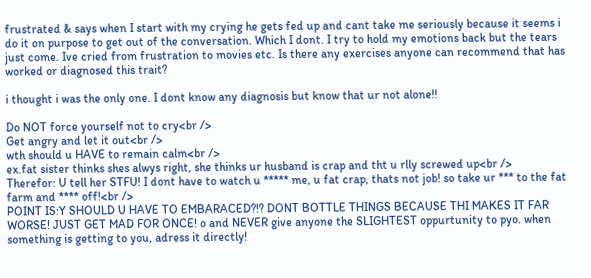frustrated & says when I start with my crying he gets fed up and cant take me seriously because it seems i do it on purpose to get out of the conversation. Which I dont. I try to hold my emotions back but the tears just come. Ive cried from frustration to movies etc. Is there any exercises anyone can recommend that has worked or diagnosed this trait?

i thought i was the only one. I dont know any diagnosis but know that ur not alone!!

Do NOT force yourself not to cry<br />
Get angry and let it out<br />
wth should u HAVE to remain calm<br />
ex.fat sister thinks shes alwys right, she thinks ur husband is crap and tht u rlly screwed up<br />
Therefor: U tell her STFU! I dont have to watch u ***** me, u fat crap, thats not job! so take ur *** to the fat farm and **** off!<br />
POINT IS:Y SHOULD U HAVE TO EMBARACED?!? DONT BOTTLE THINGS BECAUSE THI MAKES IT FAR WORSE! JUST GET MAD FOR ONCE! o and NEVER give anyone the SLIGHTEST oppurtunity to pyo. when something is getting to you, adress it directly!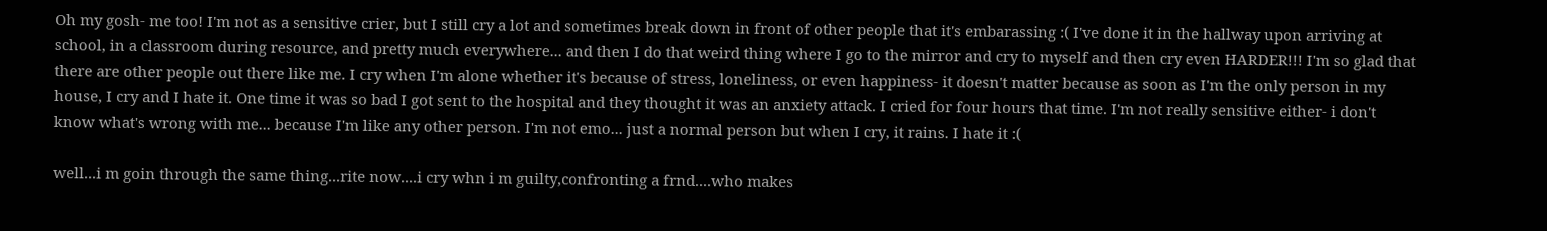Oh my gosh- me too! I'm not as a sensitive crier, but I still cry a lot and sometimes break down in front of other people that it's embarassing :( I've done it in the hallway upon arriving at school, in a classroom during resource, and pretty much everywhere... and then I do that weird thing where I go to the mirror and cry to myself and then cry even HARDER!!! I'm so glad that there are other people out there like me. I cry when I'm alone whether it's because of stress, loneliness, or even happiness- it doesn't matter because as soon as I'm the only person in my house, I cry and I hate it. One time it was so bad I got sent to the hospital and they thought it was an anxiety attack. I cried for four hours that time. I'm not really sensitive either- i don't know what's wrong with me... because I'm like any other person. I'm not emo... just a normal person but when I cry, it rains. I hate it :(

well...i m goin through the same thing...rite now....i cry whn i m guilty,confronting a frnd....who makes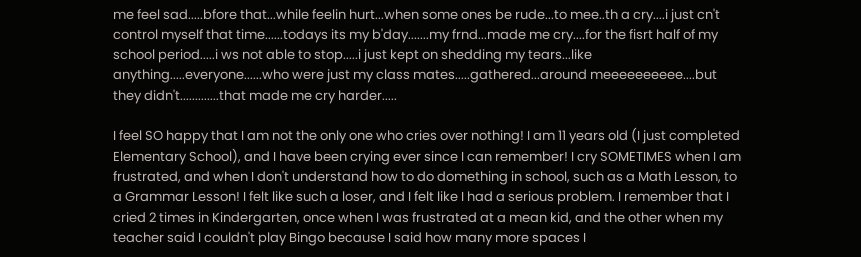me feel sad.....bfore that...while feelin hurt...when some ones be rude...to mee..th a cry....i just cn't control myself that time......todays its my b'day.......my frnd...made me cry....for the fisrt half of my school period.....i ws not able to stop.....i just kept on shedding my tears...like anything.....everyone......who were just my class mates.....gathered...around meeeeeeeeee....but they didn't.............that made me cry harder.....

I feel SO happy that I am not the only one who cries over nothing! I am 11 years old (I just completed Elementary School), and I have been crying ever since I can remember! I cry SOMETIMES when I am frustrated, and when I don't understand how to do domething in school, such as a Math Lesson, to a Grammar Lesson! I felt like such a loser, and I felt like I had a serious problem. I remember that I cried 2 times in Kindergarten, once when I was frustrated at a mean kid, and the other when my teacher said I couldn't play Bingo because I said how many more spaces I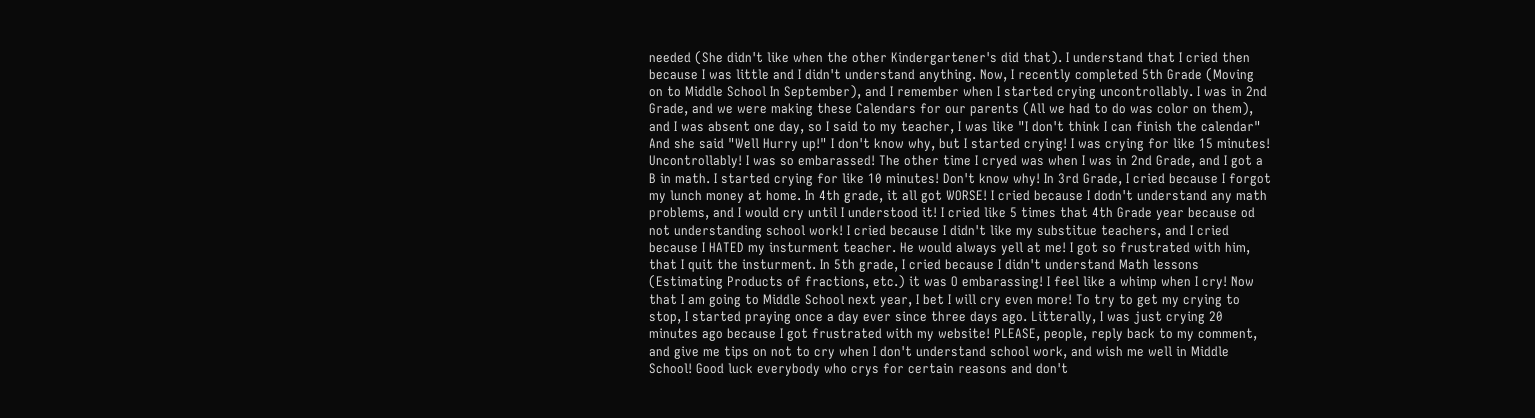needed (She didn't like when the other Kindergartener's did that). I understand that I cried then because I was little and I didn't understand anything. Now, I recently completed 5th Grade (Moving on to Middle School In September), and I remember when I started crying uncontrollably. I was in 2nd Grade, and we were making these Calendars for our parents (All we had to do was color on them), and I was absent one day, so I said to my teacher, I was like "I don't think I can finish the calendar" And she said "Well Hurry up!" I don't know why, but I started crying! I was crying for like 15 minutes! Uncontrollably! I was so embarassed! The other time I cryed was when I was in 2nd Grade, and I got a B in math. I started crying for like 10 minutes! Don't know why! In 3rd Grade, I cried because I forgot my lunch money at home. In 4th grade, it all got WORSE! I cried because I dodn't understand any math problems, and I would cry until I understood it! I cried like 5 times that 4th Grade year because od not understanding school work! I cried because I didn't like my substitue teachers, and I cried because I HATED my insturment teacher. He would always yell at me! I got so frustrated with him, that I quit the insturment. In 5th grade, I cried because I didn't understand Math lessons (Estimating Products of fractions, etc.) it was O embarassing! I feel like a whimp when I cry! Now that I am going to Middle School next year, I bet I will cry even more! To try to get my crying to stop, I started praying once a day ever since three days ago. Litterally, I was just crying 20 minutes ago because I got frustrated with my website! PLEASE, people, reply back to my comment, and give me tips on not to cry when I don't understand school work, and wish me well in Middle School! Good luck everybody who crys for certain reasons and don't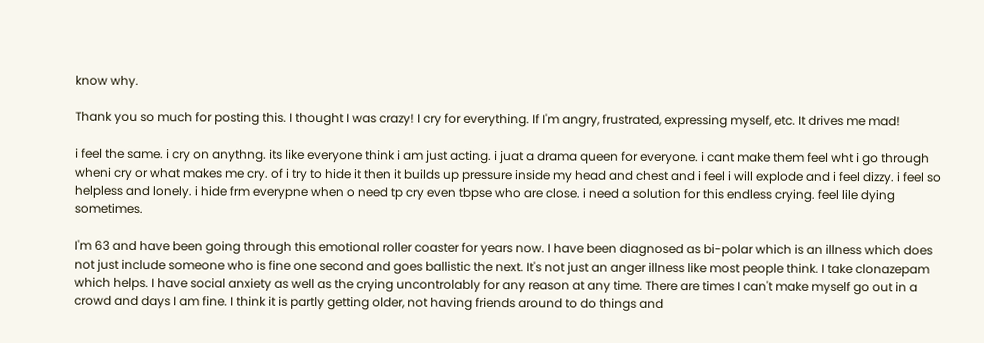know why.

Thank you so much for posting this. I thought I was crazy! I cry for everything. If I'm angry, frustrated, expressing myself, etc. It drives me mad!

i feel the same. i cry on anythng. its like everyone think i am just acting. i juat a drama queen for everyone. i cant make them feel wht i go through wheni cry or what makes me cry. of i try to hide it then it builds up pressure inside my head and chest and i feel i will explode and i feel dizzy. i feel so helpless and lonely. i hide frm everypne when o need tp cry even tbpse who are close. i need a solution for this endless crying. feel lile dying sometimes.

I'm 63 and have been going through this emotional roller coaster for years now. I have been diagnosed as bi-polar which is an illness which does not just include someone who is fine one second and goes ballistic the next. It's not just an anger illness like most people think. I take clonazepam which helps. I have social anxiety as well as the crying uncontrolably for any reason at any time. There are times I can't make myself go out in a crowd and days I am fine. I think it is partly getting older, not having friends around to do things and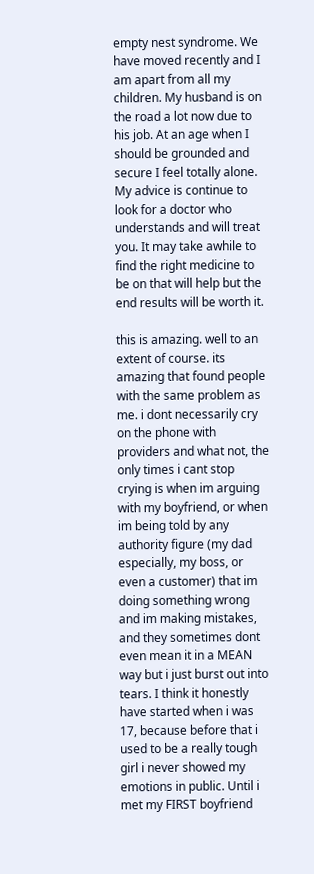empty nest syndrome. We have moved recently and I am apart from all my children. My husband is on the road a lot now due to his job. At an age when I should be grounded and secure I feel totally alone. My advice is continue to look for a doctor who understands and will treat you. It may take awhile to find the right medicine to be on that will help but the end results will be worth it.

this is amazing. well to an extent of course. its amazing that found people with the same problem as me. i dont necessarily cry on the phone with providers and what not, the only times i cant stop crying is when im arguing with my boyfriend, or when im being told by any authority figure (my dad especially, my boss, or even a customer) that im doing something wrong and im making mistakes, and they sometimes dont even mean it in a MEAN way but i just burst out into tears. I think it honestly have started when i was 17, because before that i used to be a really tough girl i never showed my emotions in public. Until i met my FIRST boyfriend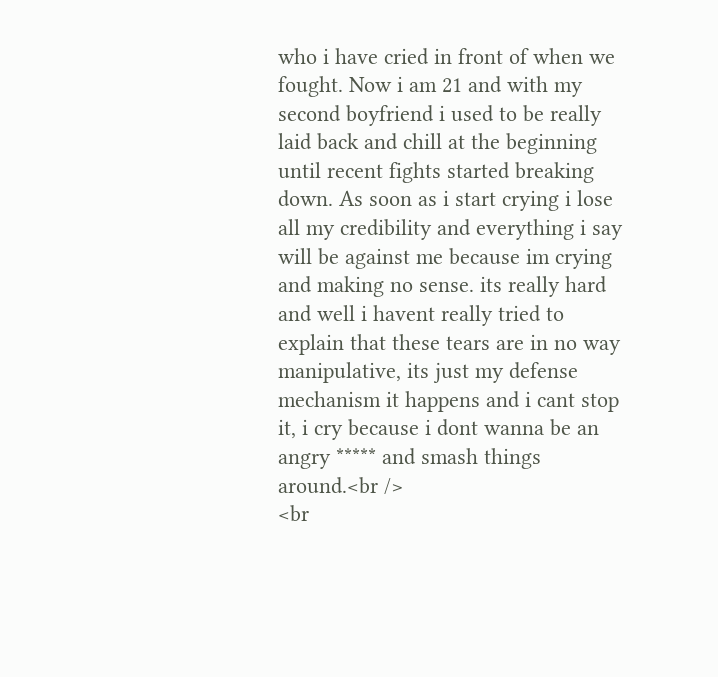who i have cried in front of when we fought. Now i am 21 and with my second boyfriend i used to be really laid back and chill at the beginning until recent fights started breaking down. As soon as i start crying i lose all my credibility and everything i say will be against me because im crying and making no sense. its really hard and well i havent really tried to explain that these tears are in no way manipulative, its just my defense mechanism it happens and i cant stop it, i cry because i dont wanna be an angry ***** and smash things around.<br />
<br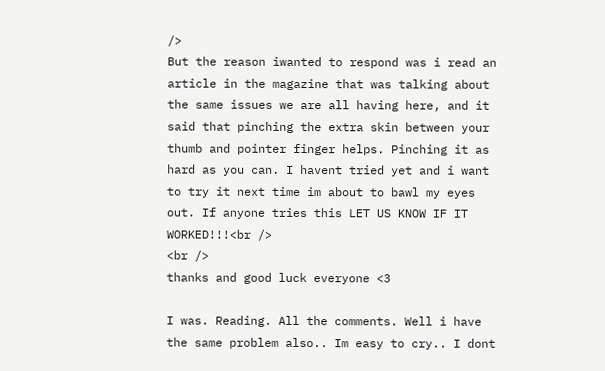/>
But the reason iwanted to respond was i read an article in the magazine that was talking about the same issues we are all having here, and it said that pinching the extra skin between your thumb and pointer finger helps. Pinching it as hard as you can. I havent tried yet and i want to try it next time im about to bawl my eyes out. If anyone tries this LET US KNOW IF IT WORKED!!!<br />
<br />
thanks and good luck everyone <3

I was. Reading. All the comments. Well i have the same problem also.. Im easy to cry.. I dont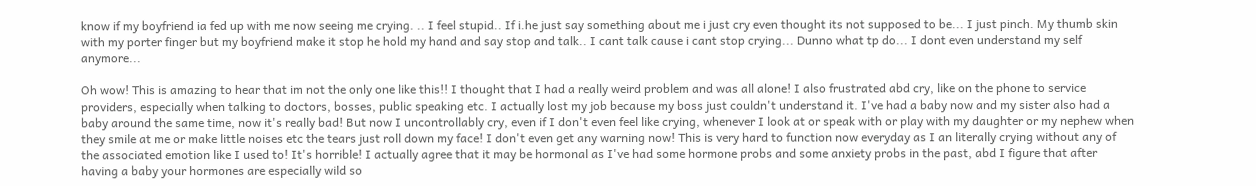know if my boyfriend ia fed up with me now seeing me crying. .. I feel stupid.. If i.he just say something about me i just cry even thought its not supposed to be... I just pinch. My thumb skin with my porter finger but my boyfriend make it stop he hold my hand and say stop and talk.. I cant talk cause i cant stop crying... Dunno what tp do... I dont even understand my self anymore...

Oh wow! This is amazing to hear that im not the only one like this!! I thought that I had a really weird problem and was all alone! I also frustrated abd cry, like on the phone to service providers, especially when talking to doctors, bosses, public speaking etc. I actually lost my job because my boss just couldn't understand it. I've had a baby now and my sister also had a baby around the same time, now it's really bad! But now I uncontrollably cry, even if I don't even feel like crying, whenever I look at or speak with or play with my daughter or my nephew when they smile at me or make little noises etc the tears just roll down my face! I don't even get any warning now! This is very hard to function now everyday as I an literally crying without any of the associated emotion like I used to! It's horrible! I actually agree that it may be hormonal as I've had some hormone probs and some anxiety probs in the past, abd I figure that after having a baby your hormones are especially wild so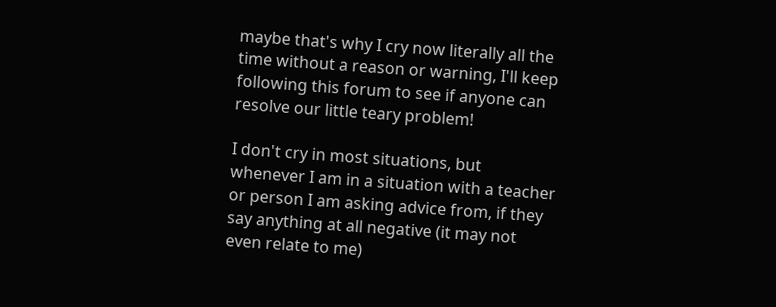maybe that's why I cry now literally all the time without a reason or warning, I'll keep following this forum to see if anyone can resolve our little teary problem!

I don't cry in most situations, but whenever I am in a situation with a teacher or person I am asking advice from, if they say anything at all negative (it may not even relate to me)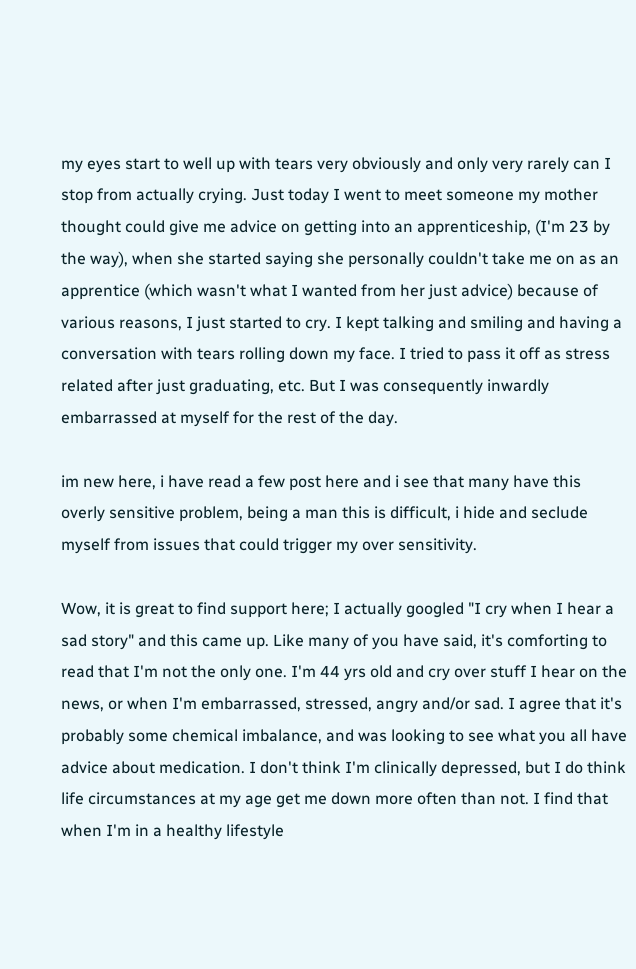my eyes start to well up with tears very obviously and only very rarely can I stop from actually crying. Just today I went to meet someone my mother thought could give me advice on getting into an apprenticeship, (I'm 23 by the way), when she started saying she personally couldn't take me on as an apprentice (which wasn't what I wanted from her just advice) because of various reasons, I just started to cry. I kept talking and smiling and having a conversation with tears rolling down my face. I tried to pass it off as stress related after just graduating, etc. But I was consequently inwardly embarrassed at myself for the rest of the day.

im new here, i have read a few post here and i see that many have this overly sensitive problem, being a man this is difficult, i hide and seclude myself from issues that could trigger my over sensitivity.

Wow, it is great to find support here; I actually googled "I cry when I hear a sad story" and this came up. Like many of you have said, it's comforting to read that I'm not the only one. I'm 44 yrs old and cry over stuff I hear on the news, or when I'm embarrassed, stressed, angry and/or sad. I agree that it's probably some chemical imbalance, and was looking to see what you all have advice about medication. I don't think I'm clinically depressed, but I do think life circumstances at my age get me down more often than not. I find that when I'm in a healthy lifestyle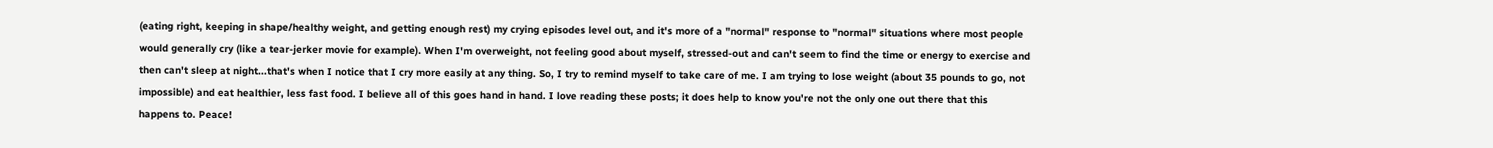(eating right, keeping in shape/healthy weight, and getting enough rest) my crying episodes level out, and it's more of a "normal" response to "normal" situations where most people would generally cry (like a tear-jerker movie for example). When I'm overweight, not feeling good about myself, stressed-out and can't seem to find the time or energy to exercise and then can't sleep at night...that's when I notice that I cry more easily at any thing. So, I try to remind myself to take care of me. I am trying to lose weight (about 35 pounds to go, not impossible) and eat healthier, less fast food. I believe all of this goes hand in hand. I love reading these posts; it does help to know you're not the only one out there that this happens to. Peace!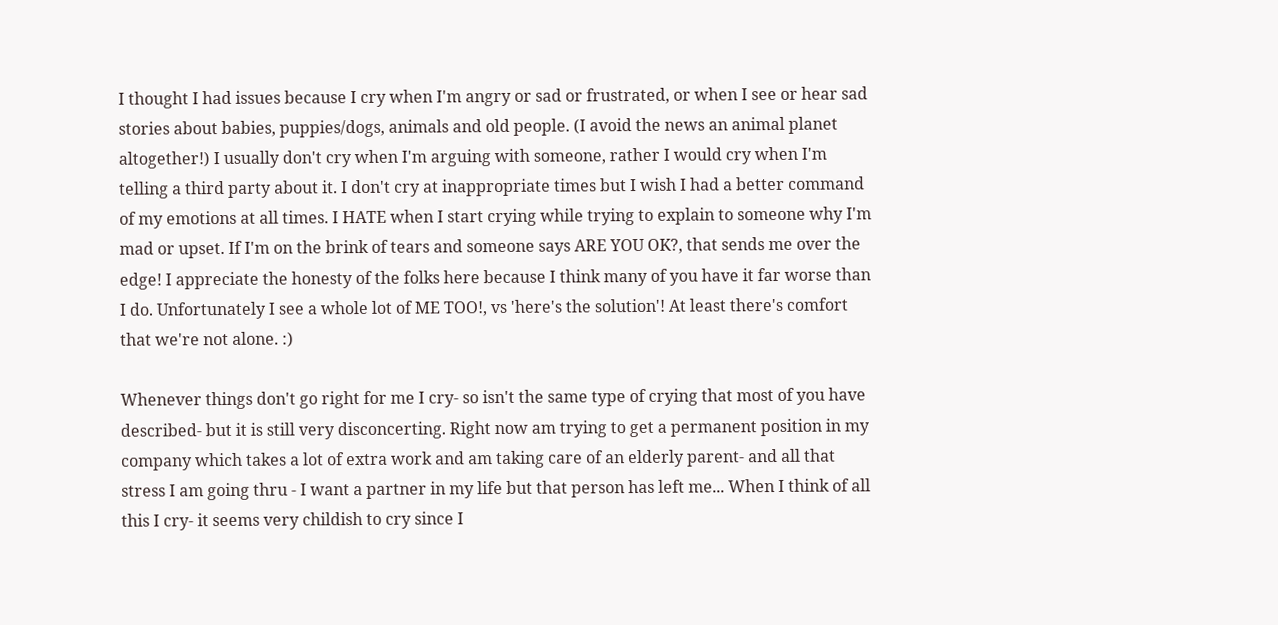I thought I had issues because I cry when I'm angry or sad or frustrated, or when I see or hear sad stories about babies, puppies/dogs, animals and old people. (I avoid the news an animal planet altogether!) I usually don't cry when I'm arguing with someone, rather I would cry when I'm telling a third party about it. I don't cry at inappropriate times but I wish I had a better command of my emotions at all times. I HATE when I start crying while trying to explain to someone why I'm mad or upset. If I'm on the brink of tears and someone says ARE YOU OK?, that sends me over the edge! I appreciate the honesty of the folks here because I think many of you have it far worse than I do. Unfortunately I see a whole lot of ME TOO!, vs 'here's the solution'! At least there's comfort that we're not alone. :)

Whenever things don't go right for me I cry- so isn't the same type of crying that most of you have described- but it is still very disconcerting. Right now am trying to get a permanent position in my company which takes a lot of extra work and am taking care of an elderly parent- and all that stress I am going thru - I want a partner in my life but that person has left me... When I think of all this I cry- it seems very childish to cry since I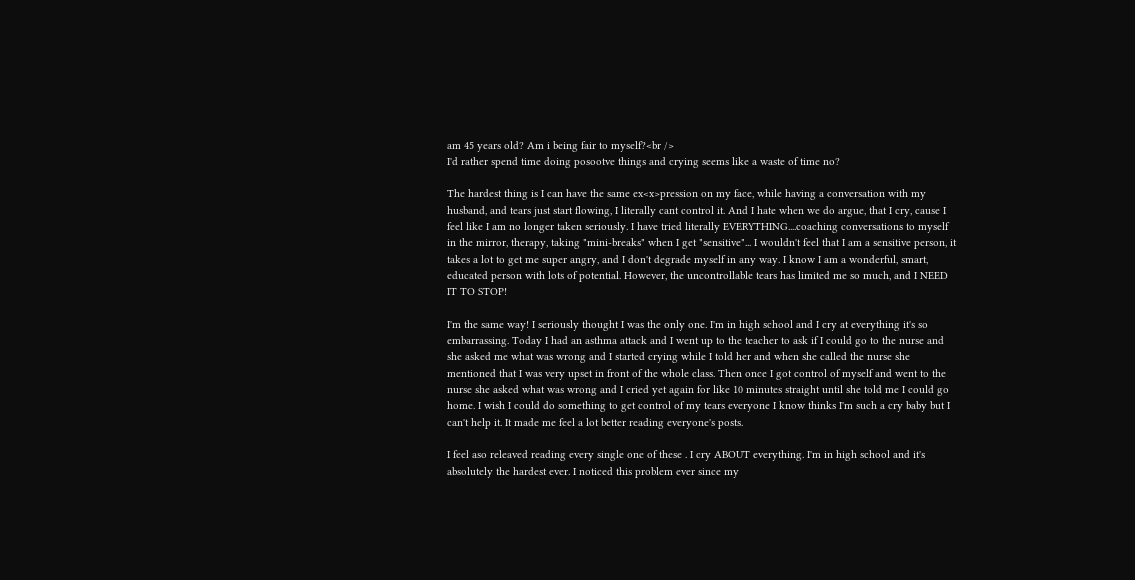am 45 years old? Am i being fair to myself?<br />
I'd rather spend time doing posootve things and crying seems like a waste of time no?

The hardest thing is I can have the same ex<x>pression on my face, while having a conversation with my husband, and tears just start flowing, I literally cant control it. And I hate when we do argue, that I cry, cause I feel like I am no longer taken seriously. I have tried literally EVERYTHING....coaching conversations to myself in the mirror, therapy, taking "mini-breaks" when I get "sensitive"... I wouldn't feel that I am a sensitive person, it takes a lot to get me super angry, and I don't degrade myself in any way. I know I am a wonderful, smart, educated person with lots of potential. However, the uncontrollable tears has limited me so much, and I NEED IT TO STOP!

I'm the same way! I seriously thought I was the only one. I'm in high school and I cry at everything it's so embarrassing. Today I had an asthma attack and I went up to the teacher to ask if I could go to the nurse and she asked me what was wrong and I started crying while I told her and when she called the nurse she mentioned that I was very upset in front of the whole class. Then once I got control of myself and went to the nurse she asked what was wrong and I cried yet again for like 10 minutes straight until she told me I could go home. I wish I could do something to get control of my tears everyone I know thinks I'm such a cry baby but I can't help it. It made me feel a lot better reading everyone's posts.

I feel aso releaved reading every single one of these . I cry ABOUT everything. I'm in high school and it's absolutely the hardest ever. I noticed this problem ever since my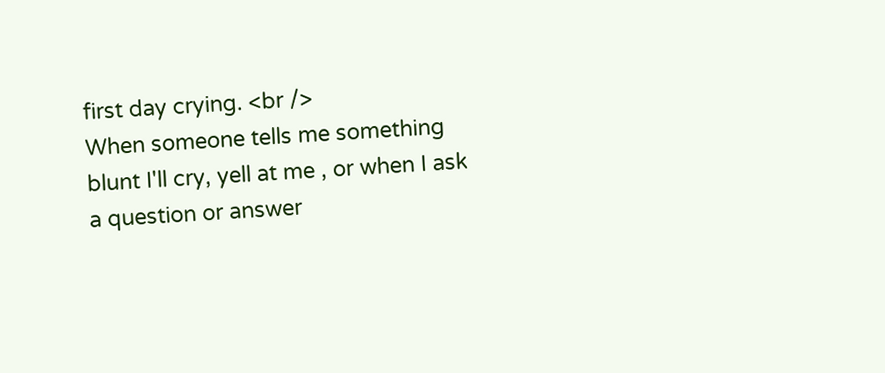first day crying. <br />
When someone tells me something blunt I'll cry, yell at me , or when I ask a question or answer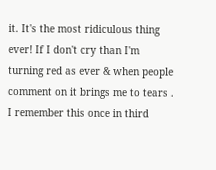it. It's the most ridiculous thing ever! If I don't cry than I'm turning red as ever & when people comment on it brings me to tears . I remember this once in third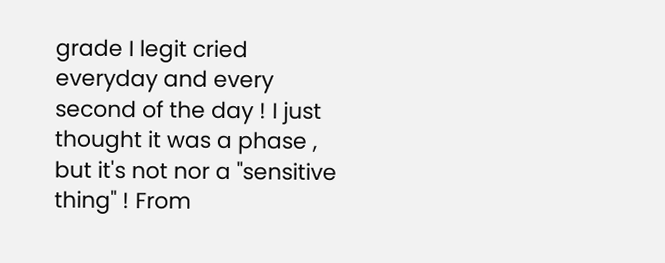grade I legit cried everyday and every second of the day ! I just thought it was a phase , but it's not nor a "sensitive thing" ! From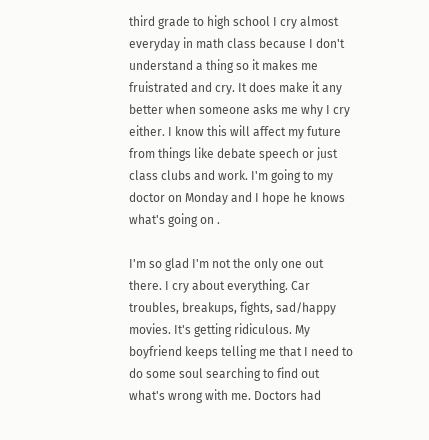third grade to high school I cry almost everyday in math class because I don't understand a thing so it makes me fruistrated and cry. It does make it any better when someone asks me why I cry either. I know this will affect my future from things like debate speech or just class clubs and work. I'm going to my doctor on Monday and I hope he knows what's going on .

I'm so glad I'm not the only one out there. I cry about everything. Car troubles, breakups, fights, sad/happy movies. It's getting ridiculous. My boyfriend keeps telling me that I need to do some soul searching to find out what's wrong with me. Doctors had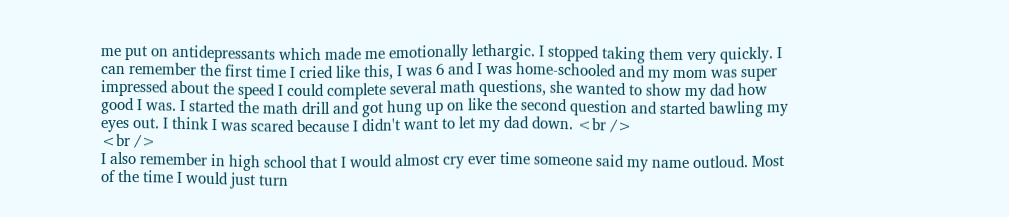me put on antidepressants which made me emotionally lethargic. I stopped taking them very quickly. I can remember the first time I cried like this, I was 6 and I was home-schooled and my mom was super impressed about the speed I could complete several math questions, she wanted to show my dad how good I was. I started the math drill and got hung up on like the second question and started bawling my eyes out. I think I was scared because I didn't want to let my dad down. <br />
<br />
I also remember in high school that I would almost cry ever time someone said my name outloud. Most of the time I would just turn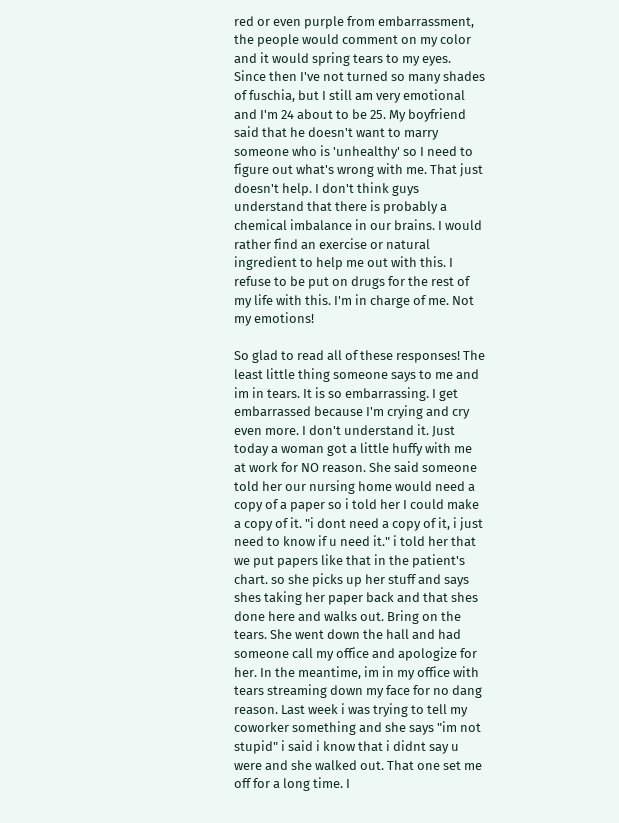red or even purple from embarrassment, the people would comment on my color and it would spring tears to my eyes. Since then I've not turned so many shades of fuschia, but I still am very emotional and I'm 24 about to be 25. My boyfriend said that he doesn't want to marry someone who is 'unhealthy' so I need to figure out what's wrong with me. That just doesn't help. I don't think guys understand that there is probably a chemical imbalance in our brains. I would rather find an exercise or natural ingredient to help me out with this. I refuse to be put on drugs for the rest of my life with this. I'm in charge of me. Not my emotions!

So glad to read all of these responses! The least little thing someone says to me and im in tears. It is so embarrassing. I get embarrassed because I'm crying and cry even more. I don't understand it. Just today a woman got a little huffy with me at work for NO reason. She said someone told her our nursing home would need a copy of a paper so i told her I could make a copy of it. "i dont need a copy of it, i just need to know if u need it." i told her that we put papers like that in the patient's chart. so she picks up her stuff and says shes taking her paper back and that shes done here and walks out. Bring on the tears. She went down the hall and had someone call my office and apologize for her. In the meantime, im in my office with tears streaming down my face for no dang reason. Last week i was trying to tell my coworker something and she says "im not stupid" i said i know that i didnt say u were and she walked out. That one set me off for a long time. I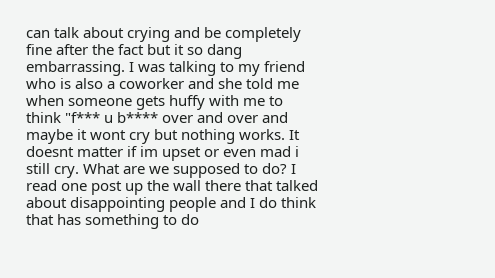can talk about crying and be completely fine after the fact but it so dang embarrassing. I was talking to my friend who is also a coworker and she told me when someone gets huffy with me to think "f*** u b**** over and over and maybe it wont cry but nothing works. It doesnt matter if im upset or even mad i still cry. What are we supposed to do? I read one post up the wall there that talked about disappointing people and I do think that has something to do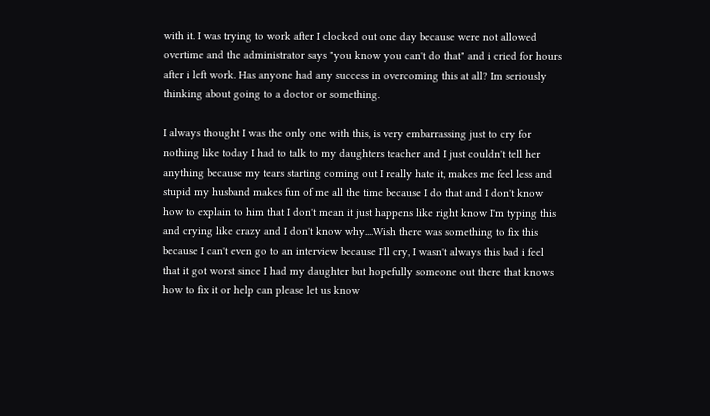with it. I was trying to work after I clocked out one day because were not allowed overtime and the administrator says "you know you can't do that" and i cried for hours after i left work. Has anyone had any success in overcoming this at all? Im seriously thinking about going to a doctor or something.

I always thought I was the only one with this, is very embarrassing just to cry for nothing like today I had to talk to my daughters teacher and I just couldn't tell her anything because my tears starting coming out I really hate it, makes me feel less and stupid my husband makes fun of me all the time because I do that and I don't know how to explain to him that I don't mean it just happens like right know I'm typing this and crying like crazy and I don't know why....Wish there was something to fix this because I can't even go to an interview because I'll cry, I wasn't always this bad i feel that it got worst since I had my daughter but hopefully someone out there that knows how to fix it or help can please let us know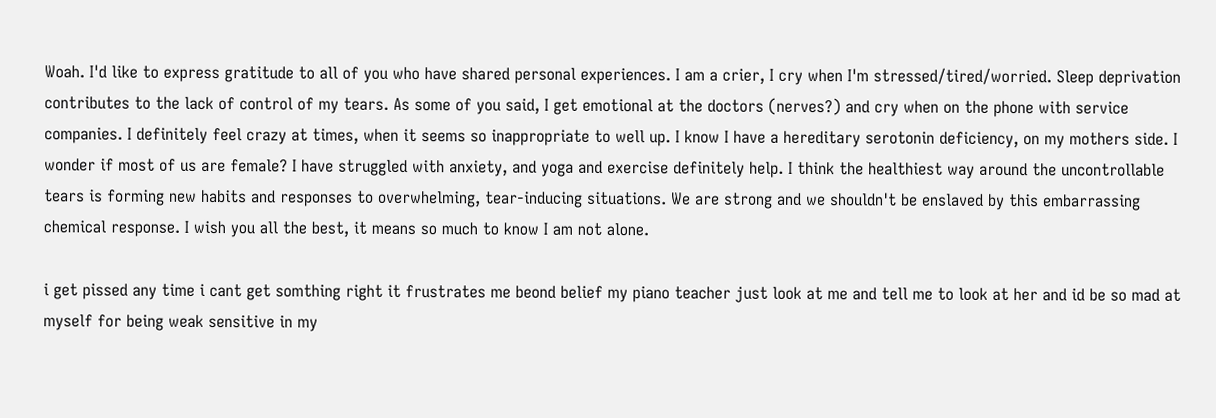Woah. I'd like to express gratitude to all of you who have shared personal experiences. I am a crier, I cry when I'm stressed/tired/worried. Sleep deprivation contributes to the lack of control of my tears. As some of you said, I get emotional at the doctors (nerves?) and cry when on the phone with service companies. I definitely feel crazy at times, when it seems so inappropriate to well up. I know I have a hereditary serotonin deficiency, on my mothers side. I wonder if most of us are female? I have struggled with anxiety, and yoga and exercise definitely help. I think the healthiest way around the uncontrollable tears is forming new habits and responses to overwhelming, tear-inducing situations. We are strong and we shouldn't be enslaved by this embarrassing chemical response. I wish you all the best, it means so much to know I am not alone.

i get pissed any time i cant get somthing right it frustrates me beond belief my piano teacher just look at me and tell me to look at her and id be so mad at myself for being weak sensitive in my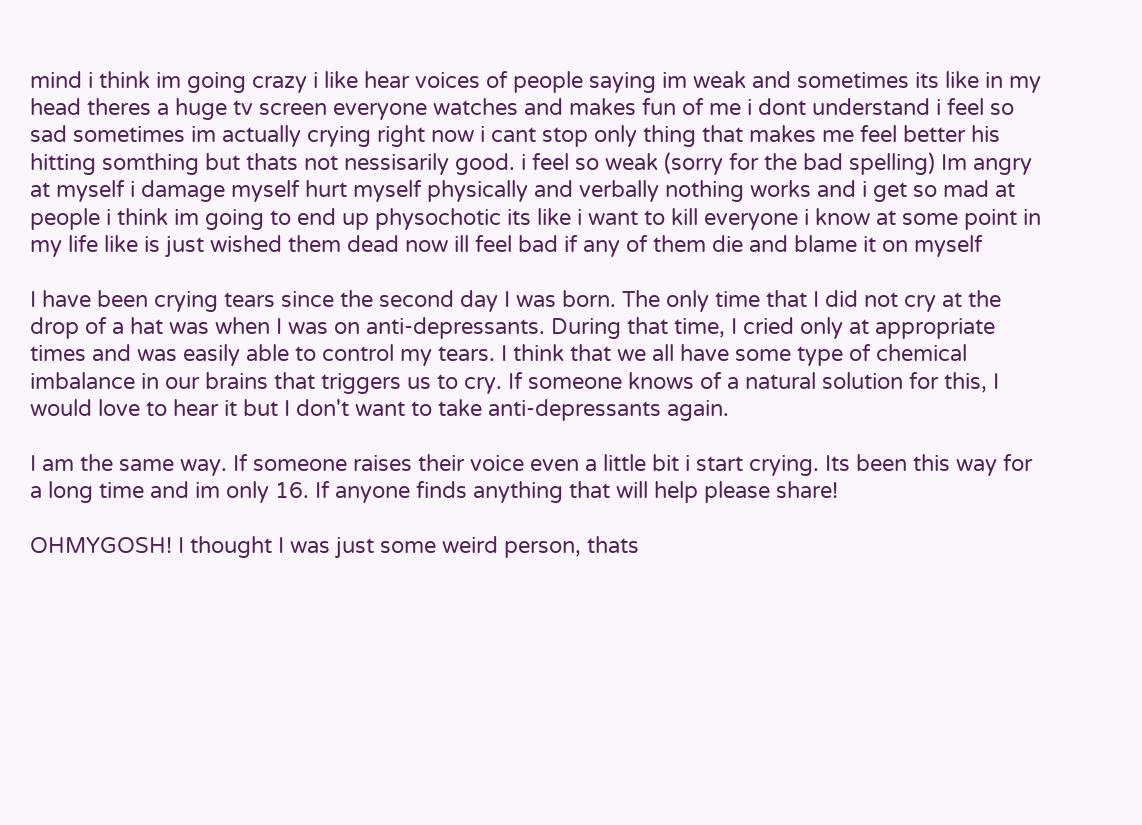mind i think im going crazy i like hear voices of people saying im weak and sometimes its like in my head theres a huge tv screen everyone watches and makes fun of me i dont understand i feel so sad sometimes im actually crying right now i cant stop only thing that makes me feel better his hitting somthing but thats not nessisarily good. i feel so weak (sorry for the bad spelling) Im angry at myself i damage myself hurt myself physically and verbally nothing works and i get so mad at people i think im going to end up physochotic its like i want to kill everyone i know at some point in my life like is just wished them dead now ill feel bad if any of them die and blame it on myself

I have been crying tears since the second day I was born. The only time that I did not cry at the drop of a hat was when I was on anti-depressants. During that time, I cried only at appropriate times and was easily able to control my tears. I think that we all have some type of chemical imbalance in our brains that triggers us to cry. If someone knows of a natural solution for this, I would love to hear it but I don't want to take anti-depressants again.

I am the same way. If someone raises their voice even a little bit i start crying. Its been this way for a long time and im only 16. If anyone finds anything that will help please share!

OHMYGOSH! I thought I was just some weird person, thats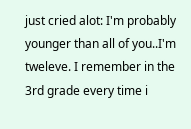just cried alot: I'm probably younger than all of you..I'm tweleve. I remember in the 3rd grade every time i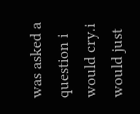was asked a question i would cry.i would just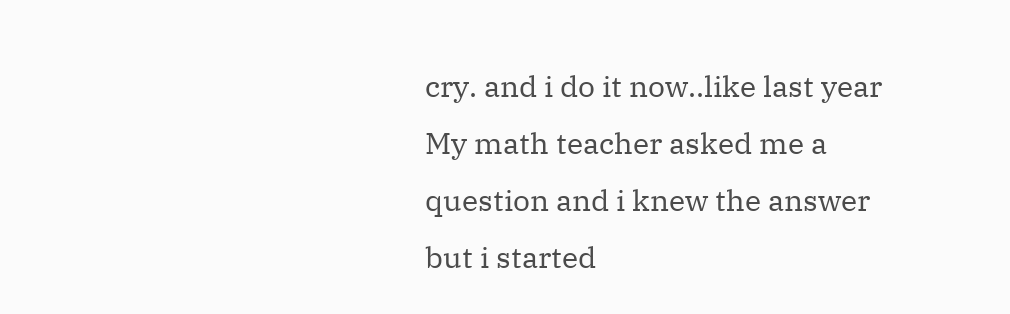cry. and i do it now..like last year My math teacher asked me a question and i knew the answer but i started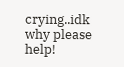crying..idk why please help!